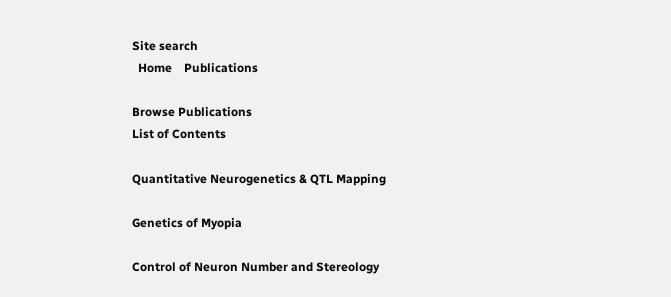Site search
  Home    Publications

Browse Publications
List of Contents

Quantitative Neurogenetics & QTL Mapping

Genetics of Myopia

Control of Neuron Number and Stereology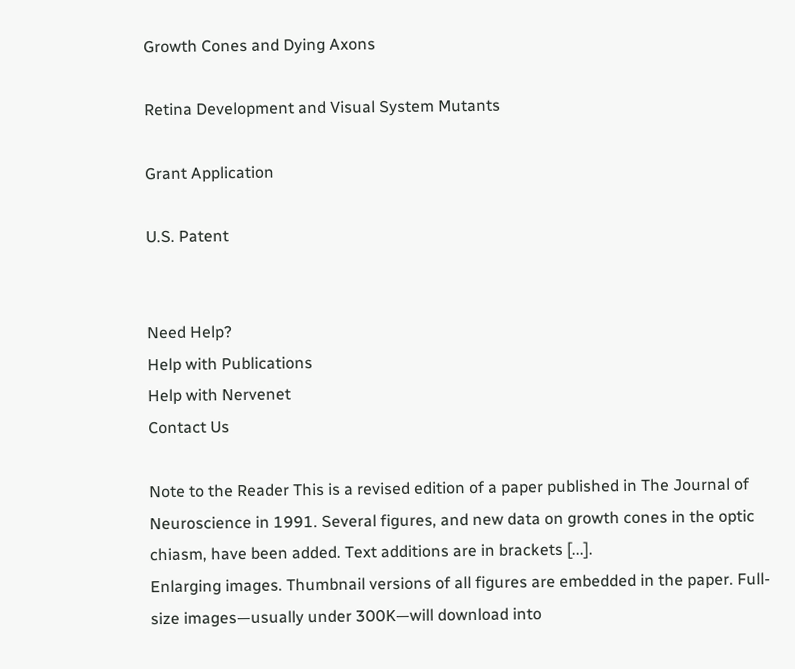Growth Cones and Dying Axons

Retina Development and Visual System Mutants

Grant Application

U.S. Patent


Need Help?
Help with Publications
Help with Nervenet
Contact Us

Note to the Reader This is a revised edition of a paper published in The Journal of Neuroscience in 1991. Several figures, and new data on growth cones in the optic chiasm, have been added. Text additions are in brackets [...].
Enlarging images. Thumbnail versions of all figures are embedded in the paper. Full-size images—usually under 300K—will download into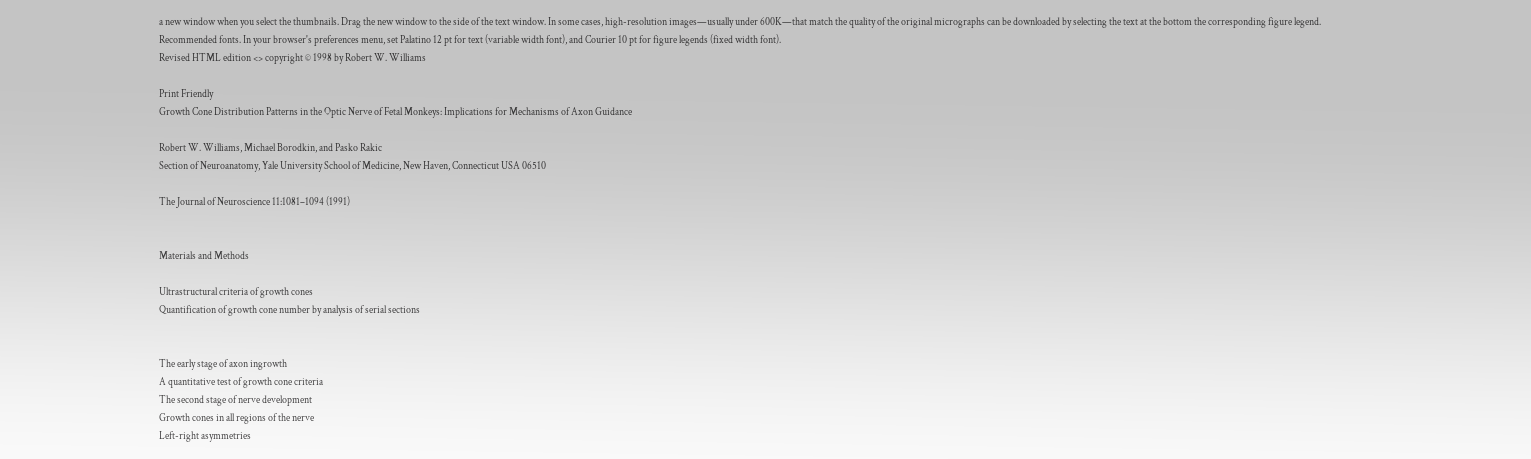a new window when you select the thumbnails. Drag the new window to the side of the text window. In some cases, high-resolution images—usually under 600K—that match the quality of the original micrographs can be downloaded by selecting the text at the bottom the corresponding figure legend.
Recommended fonts. In your browser's preferences menu, set Palatino 12 pt for text (variable width font), and Courier 10 pt for figure legends (fixed width font).
Revised HTML edition <> copyright © 1998 by Robert W. Williams

Print Friendly
Growth Cone Distribution Patterns in the Optic Nerve of Fetal Monkeys: Implications for Mechanisms of Axon Guidance

Robert W. Williams, Michael Borodkin, and Pasko Rakic
Section of Neuroanatomy, Yale University School of Medicine, New Haven, Connecticut USA 06510

The Journal of Neuroscience 11:1081–1094 (1991)


Materials and Methods

Ultrastructural criteria of growth cones
Quantification of growth cone number by analysis of serial sections


The early stage of axon ingrowth
A quantitative test of growth cone criteria
The second stage of nerve development
Growth cones in all regions of the nerve
Left-right asymmetries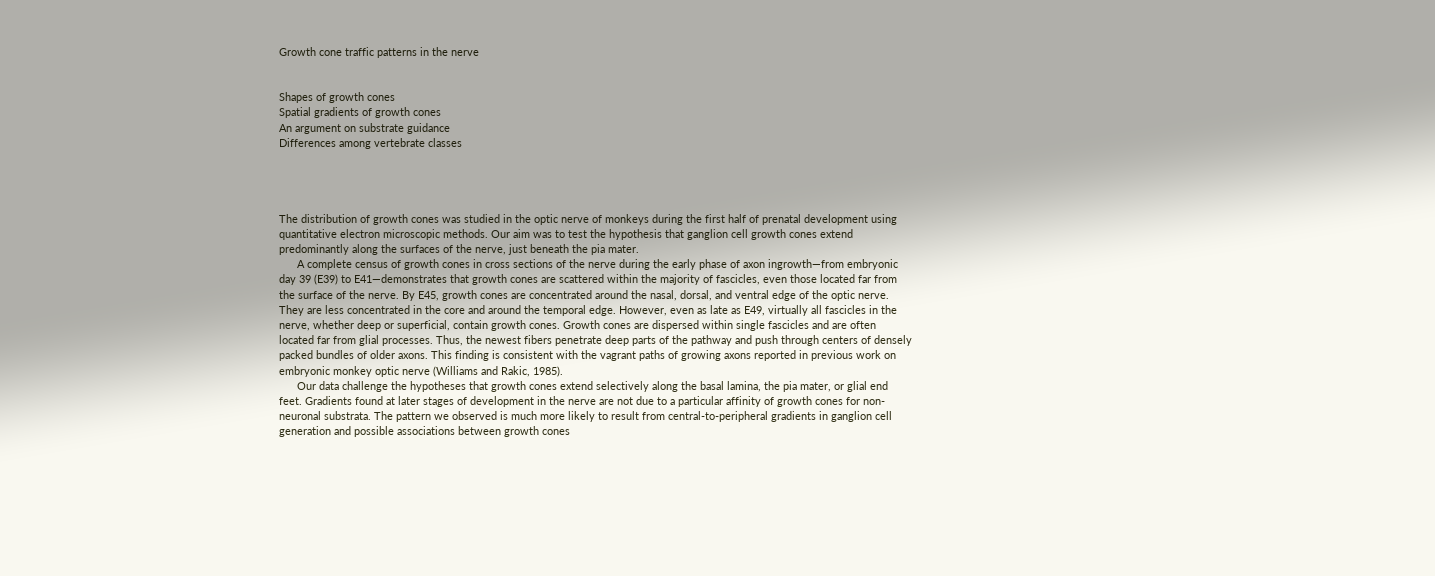Growth cone traffic patterns in the nerve


Shapes of growth cones
Spatial gradients of growth cones
An argument on substrate guidance
Differences among vertebrate classes




The distribution of growth cones was studied in the optic nerve of monkeys during the first half of prenatal development using quantitative electron microscopic methods. Our aim was to test the hypothesis that ganglion cell growth cones extend predominantly along the surfaces of the nerve, just beneath the pia mater.
      A complete census of growth cones in cross sections of the nerve during the early phase of axon ingrowth—from embryonic day 39 (E39) to E41—demonstrates that growth cones are scattered within the majority of fascicles, even those located far from the surface of the nerve. By E45, growth cones are concentrated around the nasal, dorsal, and ventral edge of the optic nerve. They are less concentrated in the core and around the temporal edge. However, even as late as E49, virtually all fascicles in the nerve, whether deep or superficial, contain growth cones. Growth cones are dispersed within single fascicles and are often located far from glial processes. Thus, the newest fibers penetrate deep parts of the pathway and push through centers of densely packed bundles of older axons. This finding is consistent with the vagrant paths of growing axons reported in previous work on embryonic monkey optic nerve (Williams and Rakic, 1985).
      Our data challenge the hypotheses that growth cones extend selectively along the basal lamina, the pia mater, or glial end feet. Gradients found at later stages of development in the nerve are not due to a particular affinity of growth cones for non-neuronal substrata. The pattern we observed is much more likely to result from central-to-peripheral gradients in ganglion cell generation and possible associations between growth cones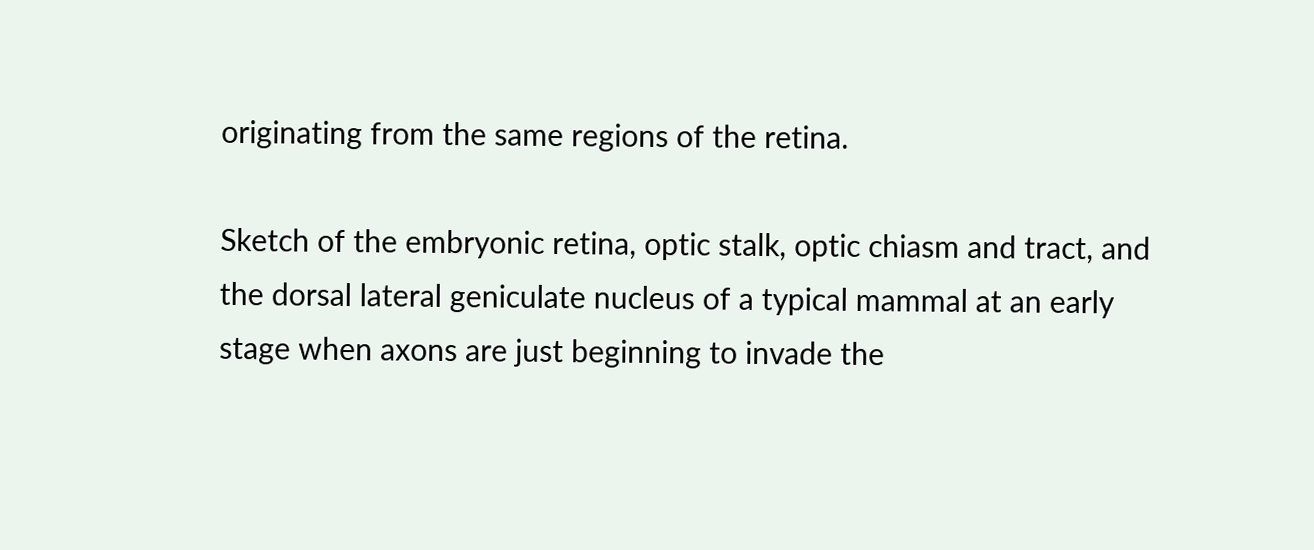originating from the same regions of the retina.

Sketch of the embryonic retina, optic stalk, optic chiasm and tract, and the dorsal lateral geniculate nucleus of a typical mammal at an early stage when axons are just beginning to invade the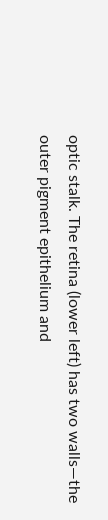optic stalk. The retina (lower left) has two walls—the outer pigment epithelium and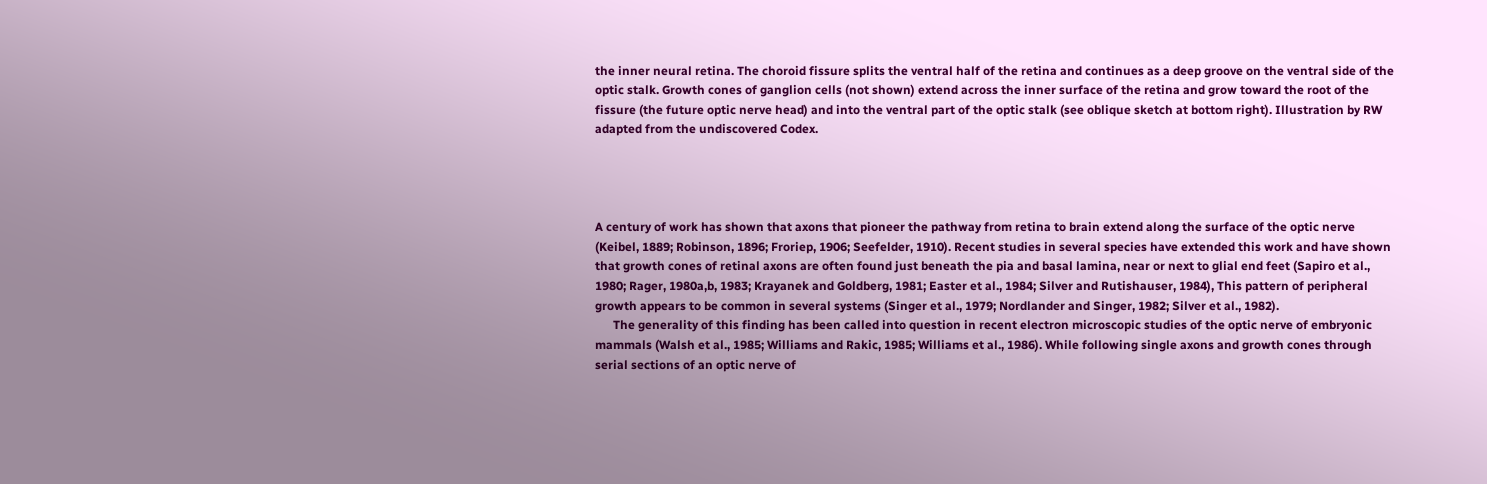the inner neural retina. The choroid fissure splits the ventral half of the retina and continues as a deep groove on the ventral side of the optic stalk. Growth cones of ganglion cells (not shown) extend across the inner surface of the retina and grow toward the root of the fissure (the future optic nerve head) and into the ventral part of the optic stalk (see oblique sketch at bottom right). Illustration by RW adapted from the undiscovered Codex.




A century of work has shown that axons that pioneer the pathway from retina to brain extend along the surface of the optic nerve (Keibel, 1889; Robinson, 1896; Froriep, 1906; Seefelder, 1910). Recent studies in several species have extended this work and have shown that growth cones of retinal axons are often found just beneath the pia and basal lamina, near or next to glial end feet (Sapiro et al., 1980; Rager, 1980a,b, 1983; Krayanek and Goldberg, 1981; Easter et al., 1984; Silver and Rutishauser, 1984), This pattern of peripheral growth appears to be common in several systems (Singer et al., 1979; Nordlander and Singer, 1982; Silver et al., 1982).
      The generality of this finding has been called into question in recent electron microscopic studies of the optic nerve of embryonic mammals (Walsh et al., 1985; Williams and Rakic, 1985; Williams et al., 1986). While following single axons and growth cones through serial sections of an optic nerve of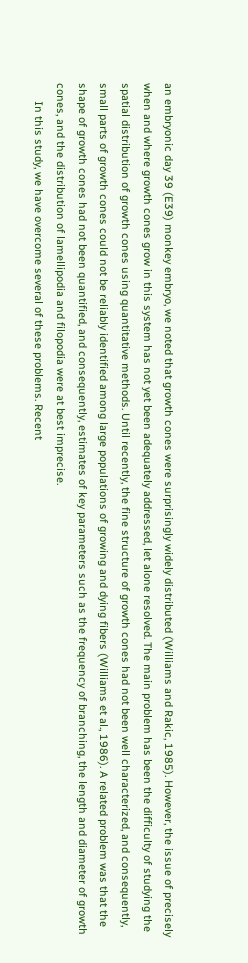an embryonic day 39 (E39) monkey embryo, we noted that growth cones were surprisingly widely distributed (Williams and Rakic, 1985). However, the issue of precisely when and where growth cones grow in this system has not yet been adequately addressed, let alone resolved. The main problem has been the difficulty of studying the spatial distribution of growth cones using quantitative methods. Until recently, the fine structure of growth cones had not been well characterized, and consequently, small parts of growth cones could not be reliably identified among large populations of growing and dying fibers (Williams et al., 1986). A related problem was that the shape of growth cones had not been quantified, and consequently, estimates of key parameters such as the frequency of branching, the length and diameter of growth cones, and the distribution of lamellipodia and filopodia were at best imprecise.
      In this study, we have overcome several of these problems. Recent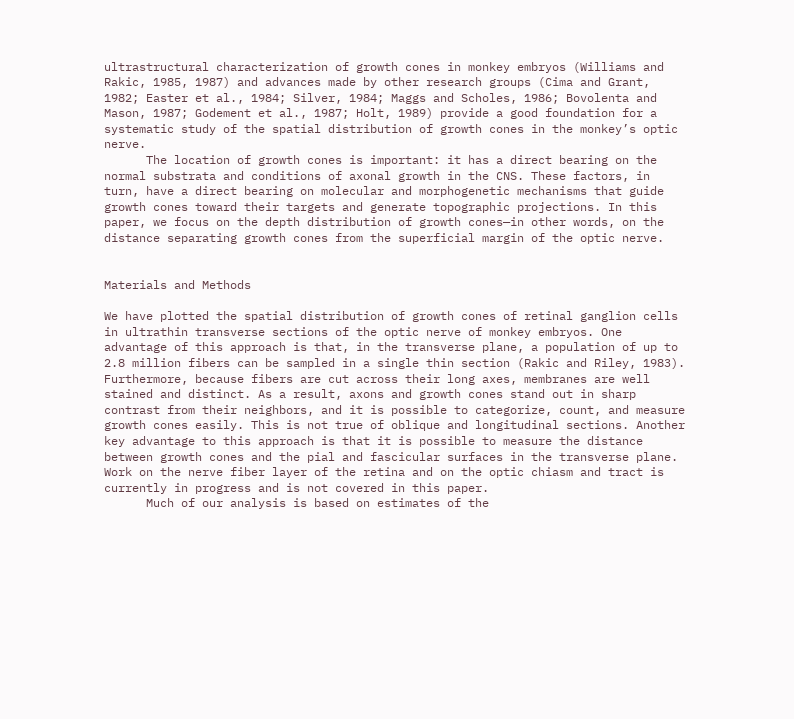ultrastructural characterization of growth cones in monkey embryos (Williams and Rakic, 1985, 1987) and advances made by other research groups (Cima and Grant, 1982; Easter et al., 1984; Silver, 1984; Maggs and Scholes, 1986; Bovolenta and Mason, 1987; Godement et al., 1987; Holt, 1989) provide a good foundation for a systematic study of the spatial distribution of growth cones in the monkey’s optic nerve.
      The location of growth cones is important: it has a direct bearing on the normal substrata and conditions of axonal growth in the CNS. These factors, in turn, have a direct bearing on molecular and morphogenetic mechanisms that guide growth cones toward their targets and generate topographic projections. In this paper, we focus on the depth distribution of growth cones—in other words, on the distance separating growth cones from the superficial margin of the optic nerve.


Materials and Methods

We have plotted the spatial distribution of growth cones of retinal ganglion cells in ultrathin transverse sections of the optic nerve of monkey embryos. One advantage of this approach is that, in the transverse plane, a population of up to 2.8 million fibers can be sampled in a single thin section (Rakic and Riley, 1983). Furthermore, because fibers are cut across their long axes, membranes are well stained and distinct. As a result, axons and growth cones stand out in sharp contrast from their neighbors, and it is possible to categorize, count, and measure growth cones easily. This is not true of oblique and longitudinal sections. Another key advantage to this approach is that it is possible to measure the distance between growth cones and the pial and fascicular surfaces in the transverse plane. Work on the nerve fiber layer of the retina and on the optic chiasm and tract is currently in progress and is not covered in this paper.
      Much of our analysis is based on estimates of the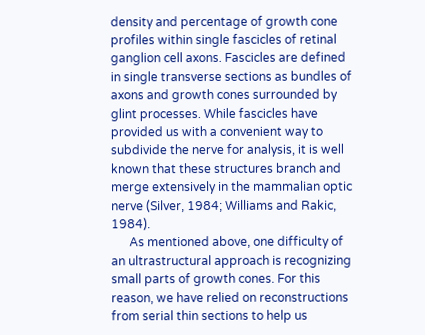density and percentage of growth cone profiles within single fascicles of retinal ganglion cell axons. Fascicles are defined in single transverse sections as bundles of axons and growth cones surrounded by glint processes. While fascicles have provided us with a convenient way to subdivide the nerve for analysis, it is well known that these structures branch and merge extensively in the mammalian optic nerve (Silver, 1984; Williams and Rakic, 1984).
      As mentioned above, one difficulty of an ultrastructural approach is recognizing small parts of growth cones. For this reason, we have relied on reconstructions from serial thin sections to help us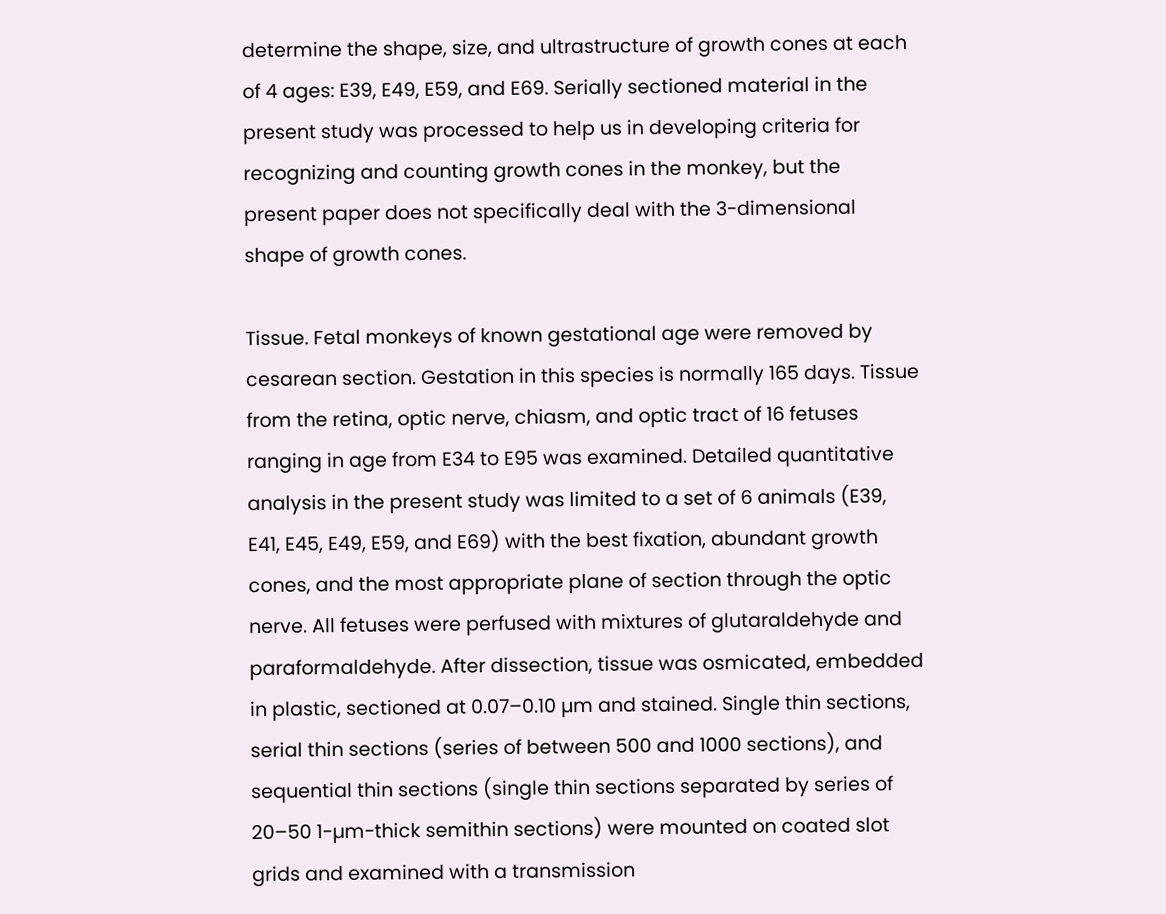determine the shape, size, and ultrastructure of growth cones at each of 4 ages: E39, E49, E59, and E69. Serially sectioned material in the present study was processed to help us in developing criteria for recognizing and counting growth cones in the monkey, but the present paper does not specifically deal with the 3-dimensional shape of growth cones.

Tissue. Fetal monkeys of known gestational age were removed by cesarean section. Gestation in this species is normally 165 days. Tissue from the retina, optic nerve, chiasm, and optic tract of 16 fetuses ranging in age from E34 to E95 was examined. Detailed quantitative analysis in the present study was limited to a set of 6 animals (E39, E41, E45, E49, E59, and E69) with the best fixation, abundant growth cones, and the most appropriate plane of section through the optic nerve. All fetuses were perfused with mixtures of glutaraldehyde and paraformaldehyde. After dissection, tissue was osmicated, embedded in plastic, sectioned at 0.07–0.10 µm and stained. Single thin sections, serial thin sections (series of between 500 and 1000 sections), and sequential thin sections (single thin sections separated by series of 20–50 1-µm-thick semithin sections) were mounted on coated slot grids and examined with a transmission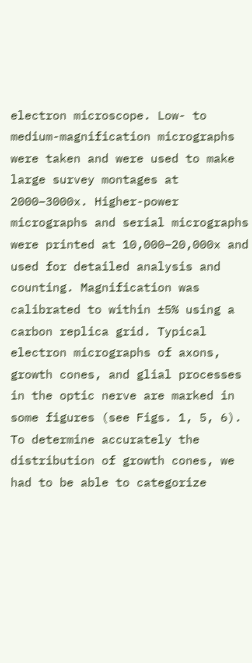electron microscope. Low- to medium-magnification micrographs were taken and were used to make large survey montages at 2000–3000x. Higher-power micrographs and serial micrographs were printed at 10,000–20,000x and used for detailed analysis and counting. Magnification was calibrated to within ±5% using a carbon replica grid. Typical electron micrographs of axons, growth cones, and glial processes in the optic nerve are marked in some figures (see Figs. 1, 5, 6). To determine accurately the distribution of growth cones, we had to be able to categorize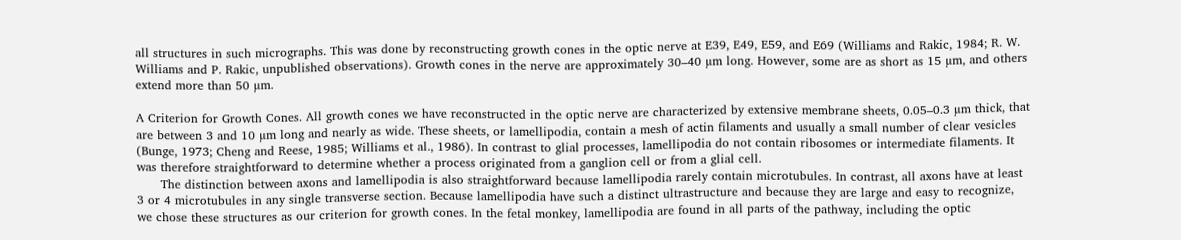all structures in such micrographs. This was done by reconstructing growth cones in the optic nerve at E39, E49, E59, and E69 (Williams and Rakic, 1984; R. W. Williams and P. Rakic, unpublished observations). Growth cones in the nerve are approximately 30–40 µm long. However, some are as short as 15 µm, and others extend more than 50 µm.

A Criterion for Growth Cones. All growth cones we have reconstructed in the optic nerve are characterized by extensive membrane sheets, 0.05–0.3 µm thick, that are between 3 and 10 µm long and nearly as wide. These sheets, or lamellipodia, contain a mesh of actin filaments and usually a small number of clear vesicles (Bunge, 1973; Cheng and Reese, 1985; Williams et al., 1986). In contrast to glial processes, lamellipodia do not contain ribosomes or intermediate filaments. It was therefore straightforward to determine whether a process originated from a ganglion cell or from a glial cell.
      The distinction between axons and lamellipodia is also straightforward because lamellipodia rarely contain microtubules. In contrast, all axons have at least 3 or 4 microtubules in any single transverse section. Because lamellipodia have such a distinct ultrastructure and because they are large and easy to recognize, we chose these structures as our criterion for growth cones. In the fetal monkey, lamellipodia are found in all parts of the pathway, including the optic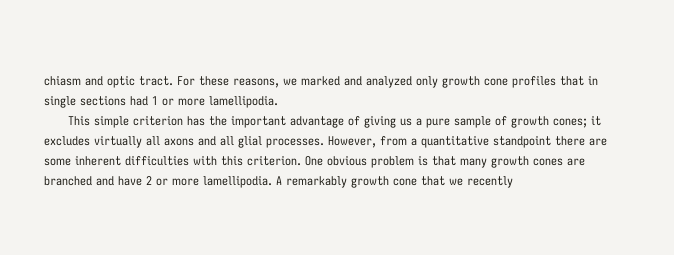chiasm and optic tract. For these reasons, we marked and analyzed only growth cone profiles that in single sections had 1 or more lamellipodia.
      This simple criterion has the important advantage of giving us a pure sample of growth cones; it excludes virtually all axons and all glial processes. However, from a quantitative standpoint there are some inherent difficulties with this criterion. One obvious problem is that many growth cones are branched and have 2 or more lamellipodia. A remarkably growth cone that we recently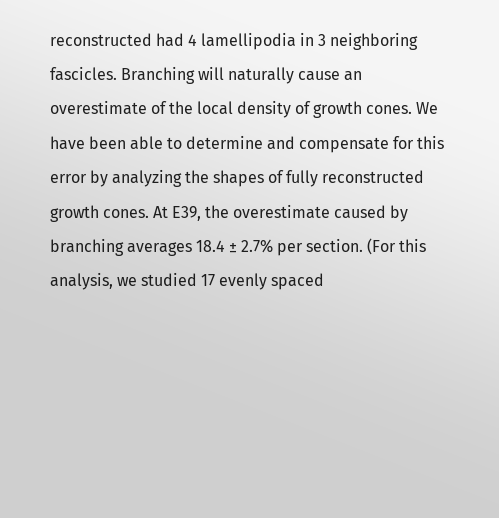reconstructed had 4 lamellipodia in 3 neighboring fascicles. Branching will naturally cause an overestimate of the local density of growth cones. We have been able to determine and compensate for this error by analyzing the shapes of fully reconstructed growth cones. At E39, the overestimate caused by branching averages 18.4 ± 2.7% per section. (For this analysis, we studied 17 evenly spaced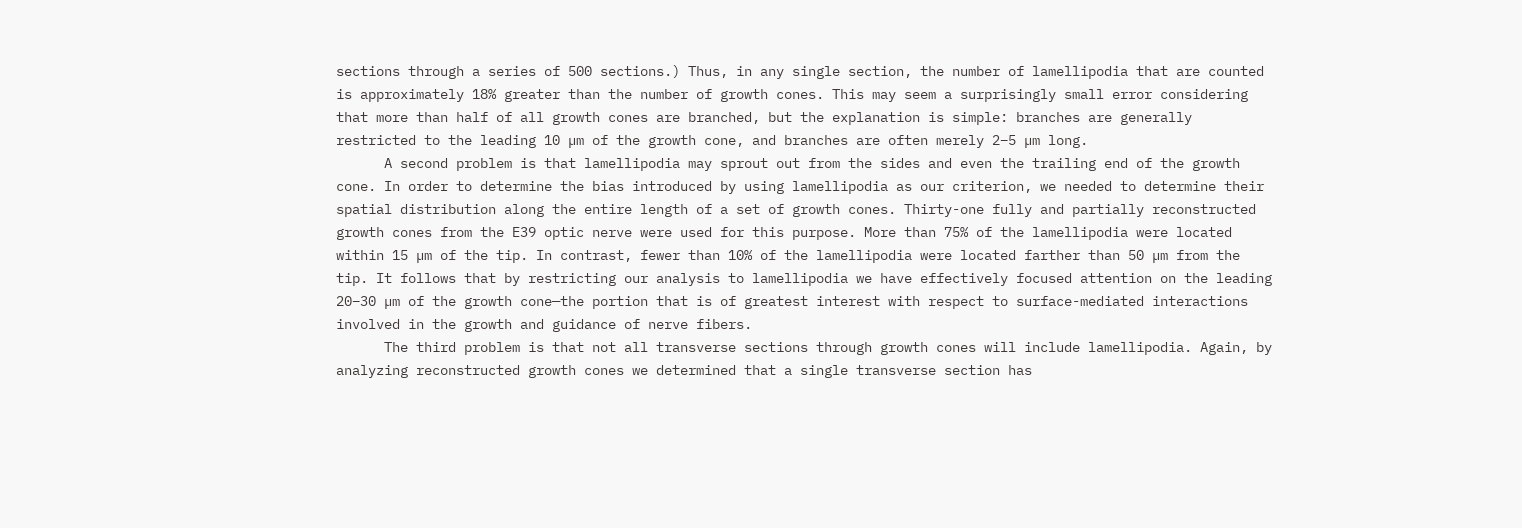sections through a series of 500 sections.) Thus, in any single section, the number of lamellipodia that are counted is approximately 18% greater than the number of growth cones. This may seem a surprisingly small error considering that more than half of all growth cones are branched, but the explanation is simple: branches are generally restricted to the leading 10 µm of the growth cone, and branches are often merely 2–5 µm long.
      A second problem is that lamellipodia may sprout out from the sides and even the trailing end of the growth cone. In order to determine the bias introduced by using lamellipodia as our criterion, we needed to determine their spatial distribution along the entire length of a set of growth cones. Thirty-one fully and partially reconstructed growth cones from the E39 optic nerve were used for this purpose. More than 75% of the lamellipodia were located within 15 µm of the tip. In contrast, fewer than 10% of the lamellipodia were located farther than 50 µm from the tip. It follows that by restricting our analysis to lamellipodia we have effectively focused attention on the leading 20–30 µm of the growth cone—the portion that is of greatest interest with respect to surface-mediated interactions involved in the growth and guidance of nerve fibers.
      The third problem is that not all transverse sections through growth cones will include lamellipodia. Again, by analyzing reconstructed growth cones we determined that a single transverse section has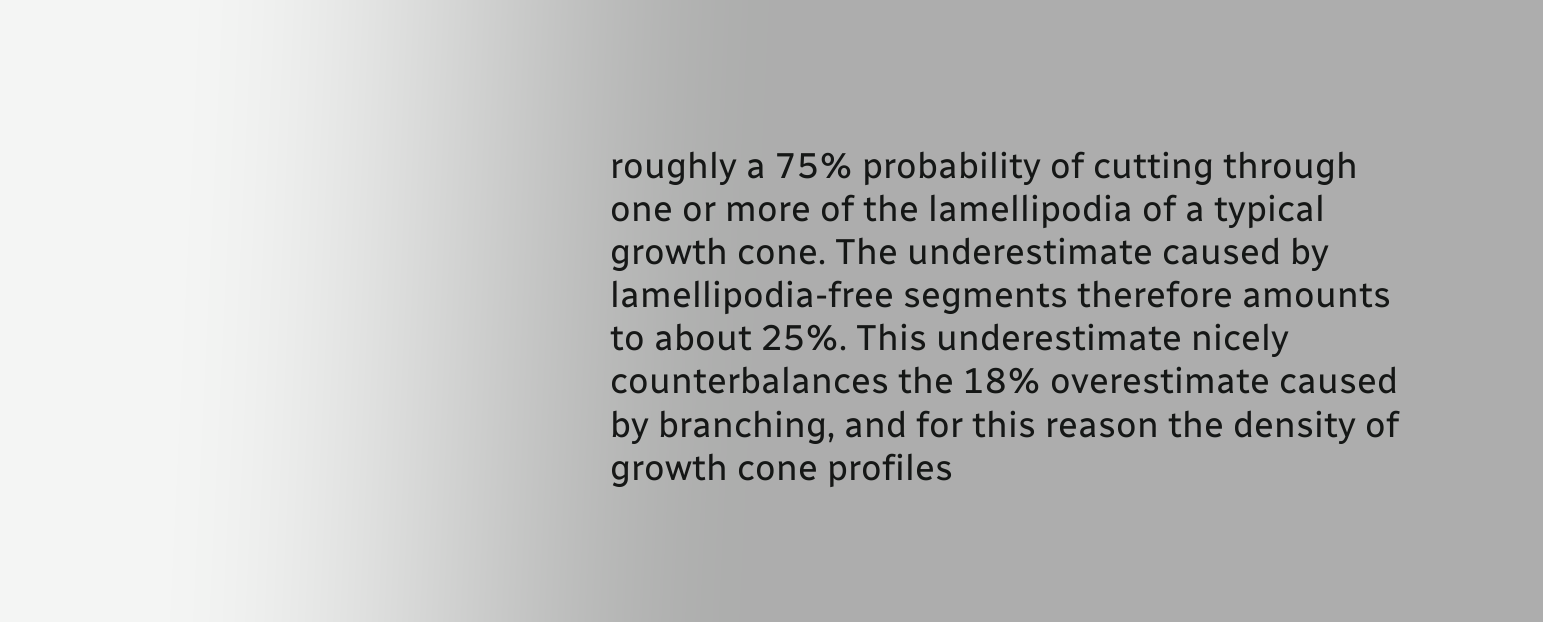roughly a 75% probability of cutting through one or more of the lamellipodia of a typical growth cone. The underestimate caused by lamellipodia-free segments therefore amounts to about 25%. This underestimate nicely counterbalances the 18% overestimate caused by branching, and for this reason the density of growth cone profiles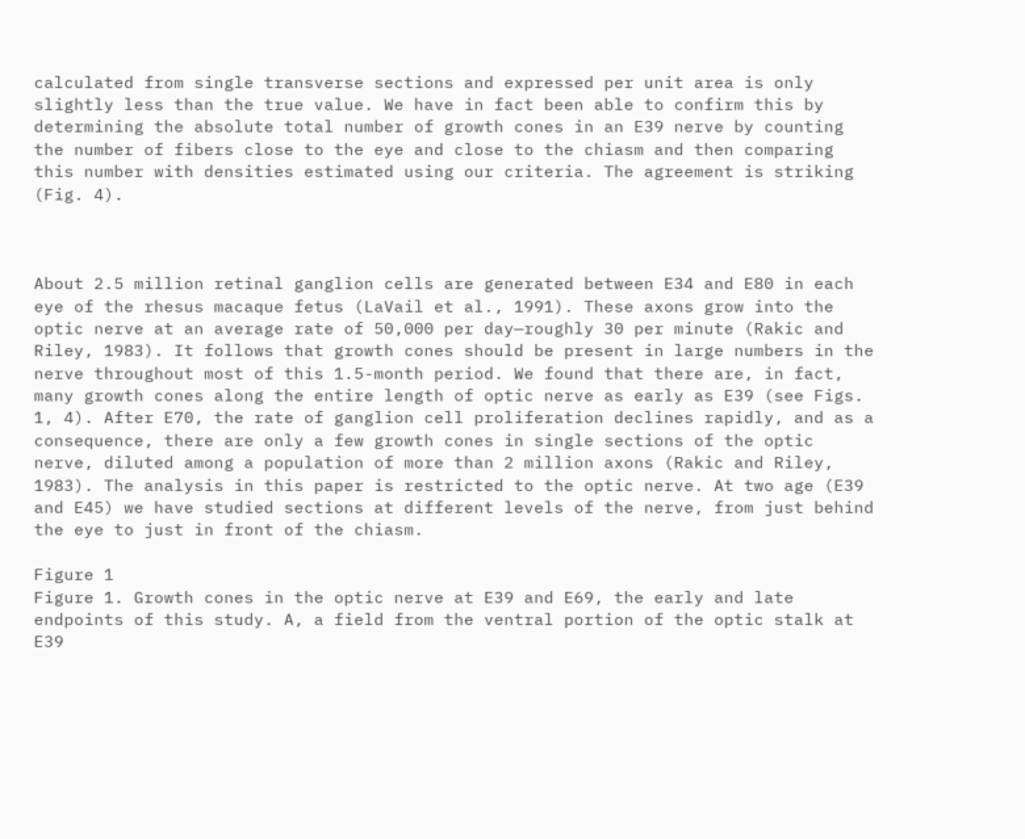calculated from single transverse sections and expressed per unit area is only slightly less than the true value. We have in fact been able to confirm this by determining the absolute total number of growth cones in an E39 nerve by counting the number of fibers close to the eye and close to the chiasm and then comparing this number with densities estimated using our criteria. The agreement is striking (Fig. 4).



About 2.5 million retinal ganglion cells are generated between E34 and E80 in each eye of the rhesus macaque fetus (LaVail et al., 1991). These axons grow into the optic nerve at an average rate of 50,000 per day—roughly 30 per minute (Rakic and Riley, 1983). It follows that growth cones should be present in large numbers in the nerve throughout most of this 1.5-month period. We found that there are, in fact, many growth cones along the entire length of optic nerve as early as E39 (see Figs. 1, 4). After E70, the rate of ganglion cell proliferation declines rapidly, and as a consequence, there are only a few growth cones in single sections of the optic nerve, diluted among a population of more than 2 million axons (Rakic and Riley, 1983). The analysis in this paper is restricted to the optic nerve. At two age (E39 and E45) we have studied sections at different levels of the nerve, from just behind the eye to just in front of the chiasm.

Figure 1
Figure 1. Growth cones in the optic nerve at E39 and E69, the early and late endpoints of this study. A, a field from the ventral portion of the optic stalk at E39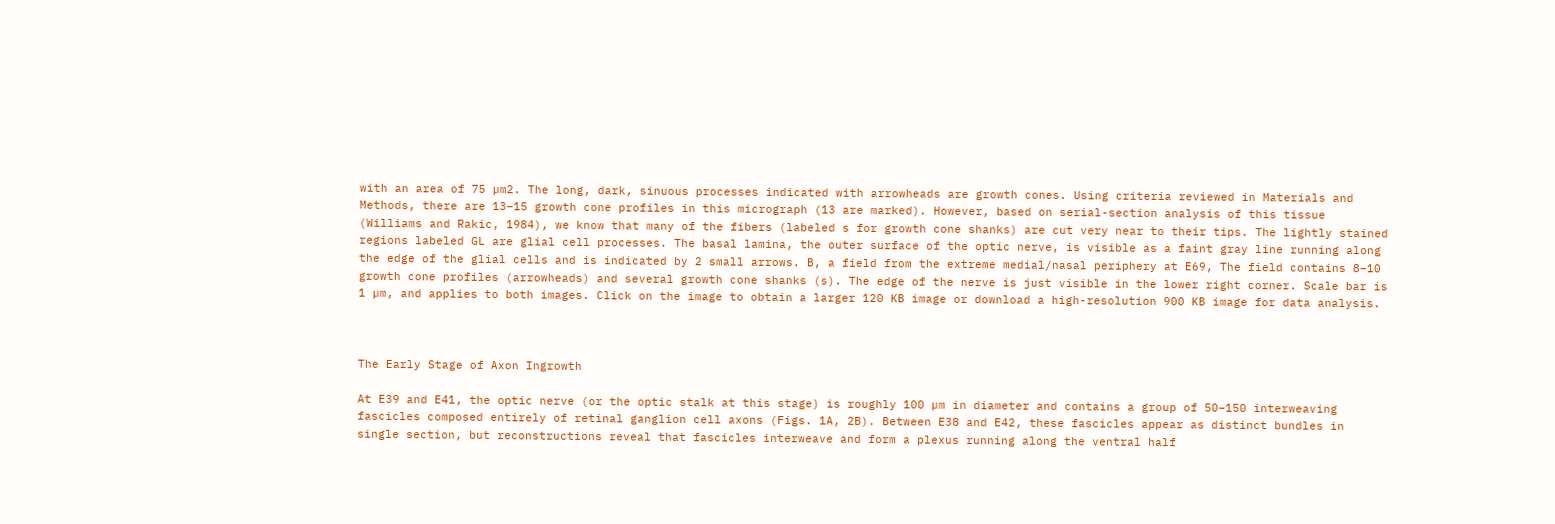with an area of 75 µm2. The long, dark, sinuous processes indicated with arrowheads are growth cones. Using criteria reviewed in Materials and Methods, there are 13–15 growth cone profiles in this micrograph (13 are marked). However, based on serial-section analysis of this tissue (Williams and Rakic, 1984), we know that many of the fibers (labeled s for growth cone shanks) are cut very near to their tips. The lightly stained regions labeled GL are glial cell processes. The basal lamina, the outer surface of the optic nerve, is visible as a faint gray line running along the edge of the glial cells and is indicated by 2 small arrows. B, a field from the extreme medial/nasal periphery at E69, The field contains 8–10 growth cone profiles (arrowheads) and several growth cone shanks (s). The edge of the nerve is just visible in the lower right corner. Scale bar is 1 µm, and applies to both images. Click on the image to obtain a larger 120 KB image or download a high-resolution 900 KB image for data analysis.



The Early Stage of Axon Ingrowth

At E39 and E41, the optic nerve (or the optic stalk at this stage) is roughly 100 µm in diameter and contains a group of 50–150 interweaving fascicles composed entirely of retinal ganglion cell axons (Figs. 1A, 2B). Between E38 and E42, these fascicles appear as distinct bundles in single section, but reconstructions reveal that fascicles interweave and form a plexus running along the ventral half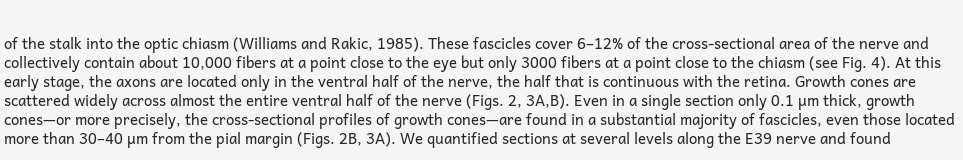of the stalk into the optic chiasm (Williams and Rakic, 1985). These fascicles cover 6–12% of the cross-sectional area of the nerve and collectively contain about 10,000 fibers at a point close to the eye but only 3000 fibers at a point close to the chiasm (see Fig. 4). At this early stage, the axons are located only in the ventral half of the nerve, the half that is continuous with the retina. Growth cones are scattered widely across almost the entire ventral half of the nerve (Figs. 2, 3A,B). Even in a single section only 0.1 µm thick, growth cones—or more precisely, the cross-sectional profiles of growth cones—are found in a substantial majority of fascicles, even those located more than 30–40 µm from the pial margin (Figs. 2B, 3A). We quantified sections at several levels along the E39 nerve and found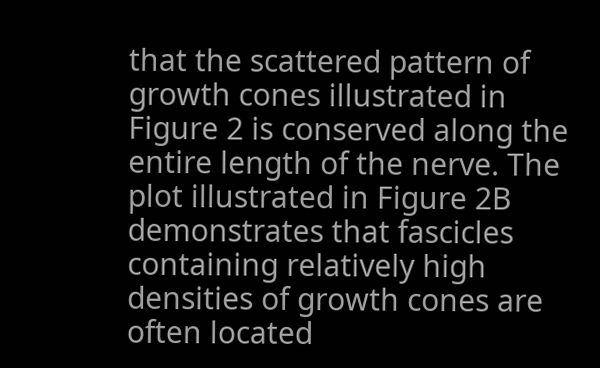that the scattered pattern of growth cones illustrated in Figure 2 is conserved along the entire length of the nerve. The plot illustrated in Figure 2B demonstrates that fascicles containing relatively high densities of growth cones are often located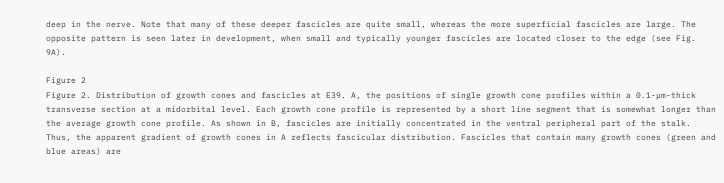deep in the nerve. Note that many of these deeper fascicles are quite small, whereas the more superficial fascicles are large. The opposite pattern is seen later in development, when small and typically younger fascicles are located closer to the edge (see Fig. 9A).

Figure 2
Figure 2. Distribution of growth cones and fascicles at E39. A, the positions of single growth cone profiles within a 0.1-µm-thick transverse section at a midorbital level. Each growth cone profile is represented by a short line segment that is somewhat longer than the average growth cone profile. As shown in B, fascicles are initially concentrated in the ventral peripheral part of the stalk. Thus, the apparent gradient of growth cones in A reflects fascicular distribution. Fascicles that contain many growth cones (green and blue areas) are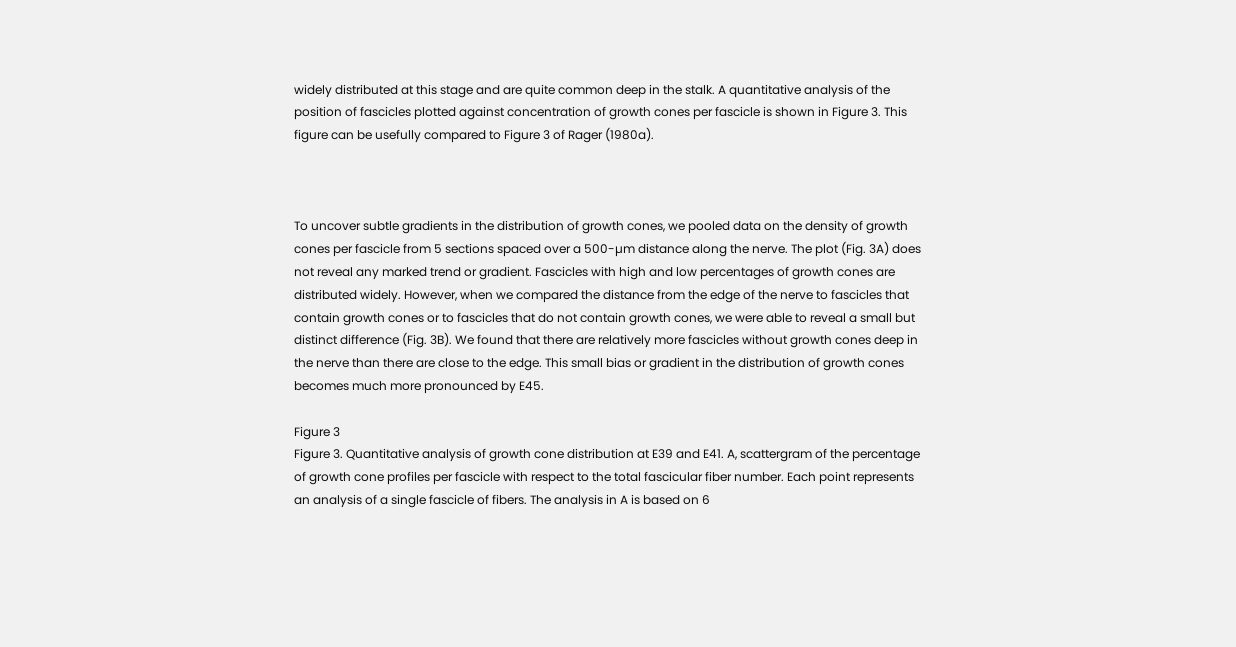widely distributed at this stage and are quite common deep in the stalk. A quantitative analysis of the position of fascicles plotted against concentration of growth cones per fascicle is shown in Figure 3. This figure can be usefully compared to Figure 3 of Rager (1980a).



To uncover subtle gradients in the distribution of growth cones, we pooled data on the density of growth cones per fascicle from 5 sections spaced over a 500-µm distance along the nerve. The plot (Fig. 3A) does not reveal any marked trend or gradient. Fascicles with high and low percentages of growth cones are distributed widely. However, when we compared the distance from the edge of the nerve to fascicles that contain growth cones or to fascicles that do not contain growth cones, we were able to reveal a small but distinct difference (Fig. 3B). We found that there are relatively more fascicles without growth cones deep in the nerve than there are close to the edge. This small bias or gradient in the distribution of growth cones becomes much more pronounced by E45.

Figure 3
Figure 3. Quantitative analysis of growth cone distribution at E39 and E41. A, scattergram of the percentage of growth cone profiles per fascicle with respect to the total fascicular fiber number. Each point represents an analysis of a single fascicle of fibers. The analysis in A is based on 6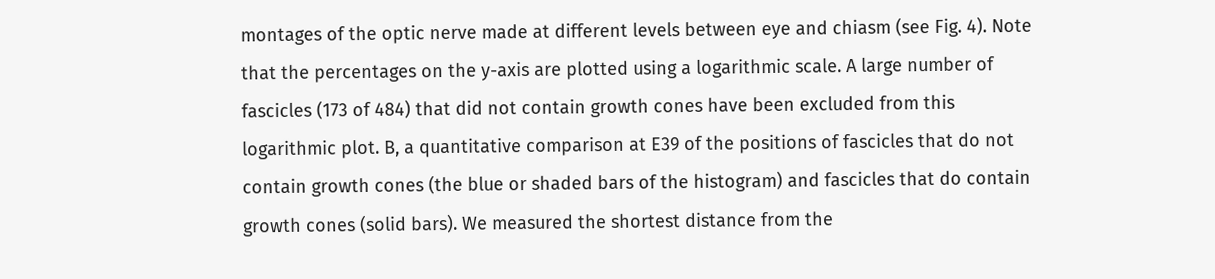montages of the optic nerve made at different levels between eye and chiasm (see Fig. 4). Note that the percentages on the y-axis are plotted using a logarithmic scale. A large number of fascicles (173 of 484) that did not contain growth cones have been excluded from this logarithmic plot. B, a quantitative comparison at E39 of the positions of fascicles that do not contain growth cones (the blue or shaded bars of the histogram) and fascicles that do contain growth cones (solid bars). We measured the shortest distance from the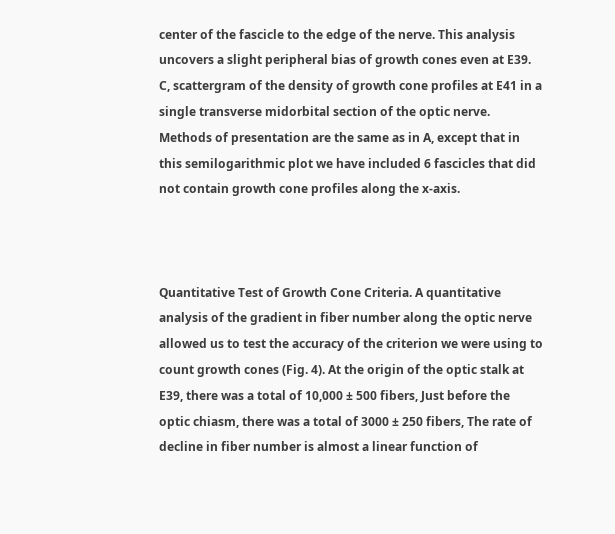center of the fascicle to the edge of the nerve. This analysis uncovers a slight peripheral bias of growth cones even at E39. C, scattergram of the density of growth cone profiles at E41 in a single transverse midorbital section of the optic nerve. Methods of presentation are the same as in A, except that in this semilogarithmic plot we have included 6 fascicles that did not contain growth cone profiles along the x-axis.



Quantitative Test of Growth Cone Criteria. A quantitative analysis of the gradient in fiber number along the optic nerve allowed us to test the accuracy of the criterion we were using to count growth cones (Fig. 4). At the origin of the optic stalk at E39, there was a total of 10,000 ± 500 fibers, Just before the optic chiasm, there was a total of 3000 ± 250 fibers, The rate of decline in fiber number is almost a linear function of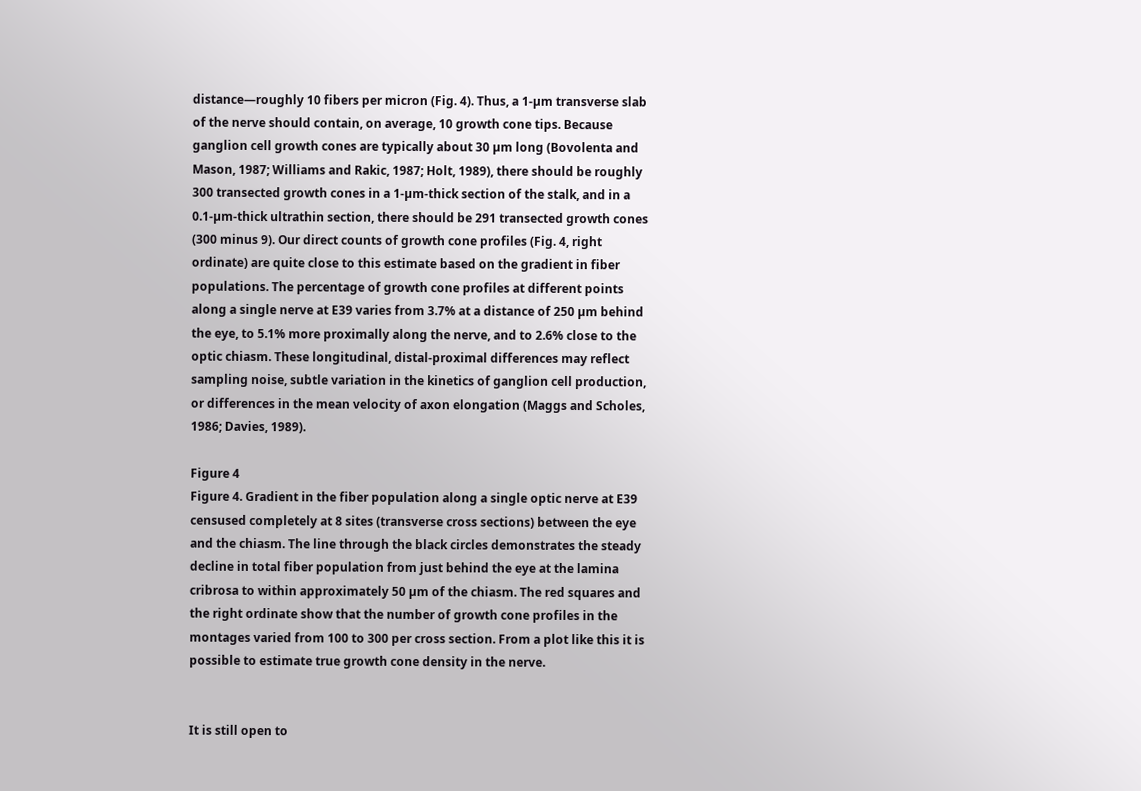distance—roughly 10 fibers per micron (Fig. 4). Thus, a 1-µm transverse slab of the nerve should contain, on average, 10 growth cone tips. Because ganglion cell growth cones are typically about 30 µm long (Bovolenta and Mason, 1987; Williams and Rakic, 1987; Holt, 1989), there should be roughly 300 transected growth cones in a 1-µm-thick section of the stalk, and in a 0.1-µm-thick ultrathin section, there should be 291 transected growth cones (300 minus 9). Our direct counts of growth cone profiles (Fig. 4, right ordinate) are quite close to this estimate based on the gradient in fiber populations. The percentage of growth cone profiles at different points along a single nerve at E39 varies from 3.7% at a distance of 250 µm behind the eye, to 5.1% more proximally along the nerve, and to 2.6% close to the optic chiasm. These longitudinal, distal-proximal differences may reflect sampling noise, subtle variation in the kinetics of ganglion cell production, or differences in the mean velocity of axon elongation (Maggs and Scholes, 1986; Davies, 1989).

Figure 4
Figure 4. Gradient in the fiber population along a single optic nerve at E39 censused completely at 8 sites (transverse cross sections) between the eye and the chiasm. The line through the black circles demonstrates the steady decline in total fiber population from just behind the eye at the lamina cribrosa to within approximately 50 µm of the chiasm. The red squares and the right ordinate show that the number of growth cone profiles in the montages varied from 100 to 300 per cross section. From a plot like this it is possible to estimate true growth cone density in the nerve.


It is still open to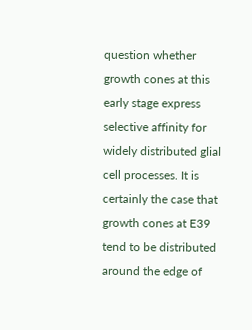question whether growth cones at this early stage express selective affinity for widely distributed glial cell processes. It is certainly the case that growth cones at E39 tend to be distributed around the edge of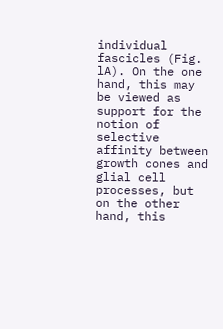individual fascicles (Fig. lA). On the one hand, this may be viewed as support for the notion of selective affinity between growth cones and glial cell processes, but on the other hand, this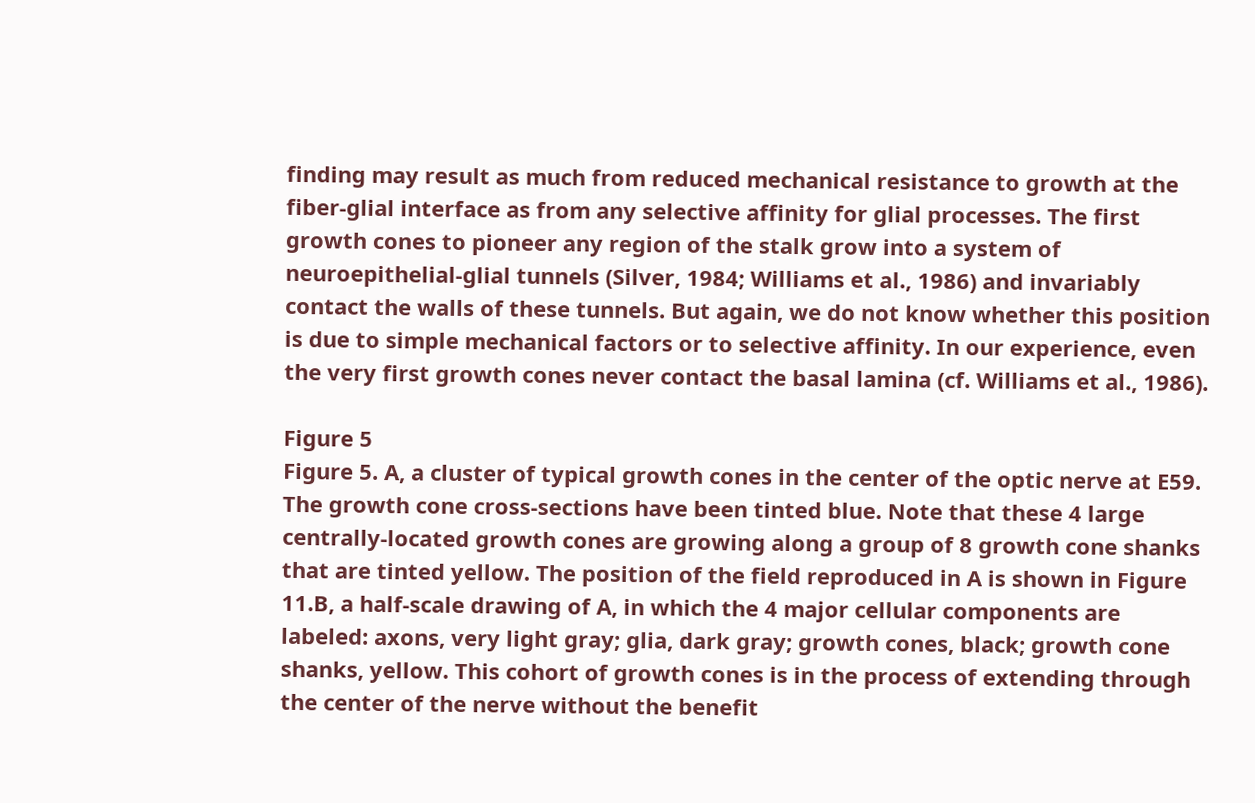finding may result as much from reduced mechanical resistance to growth at the fiber-glial interface as from any selective affinity for glial processes. The first growth cones to pioneer any region of the stalk grow into a system of neuroepithelial-glial tunnels (Silver, 1984; Williams et al., 1986) and invariably contact the walls of these tunnels. But again, we do not know whether this position is due to simple mechanical factors or to selective affinity. In our experience, even the very first growth cones never contact the basal lamina (cf. Williams et al., 1986).

Figure 5
Figure 5. A, a cluster of typical growth cones in the center of the optic nerve at E59. The growth cone cross-sections have been tinted blue. Note that these 4 large centrally-located growth cones are growing along a group of 8 growth cone shanks that are tinted yellow. The position of the field reproduced in A is shown in Figure 11.B, a half-scale drawing of A, in which the 4 major cellular components are labeled: axons, very light gray; glia, dark gray; growth cones, black; growth cone shanks, yellow. This cohort of growth cones is in the process of extending through the center of the nerve without the benefit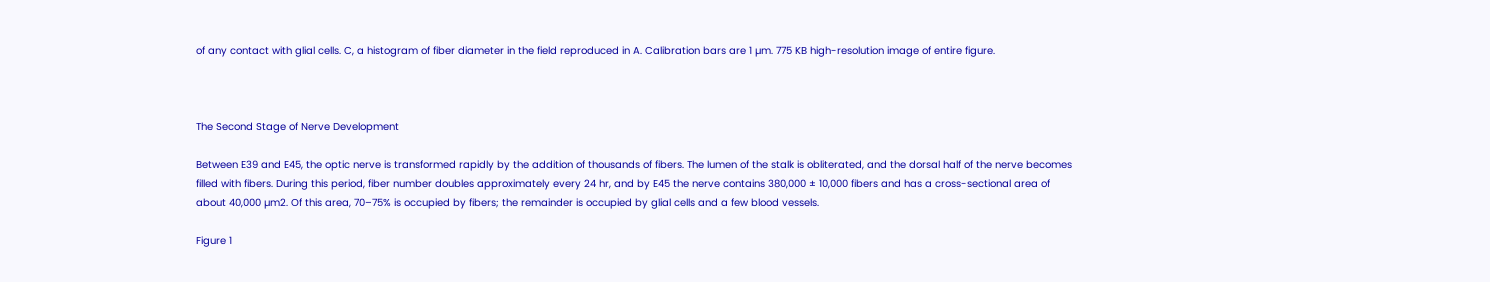of any contact with glial cells. C, a histogram of fiber diameter in the field reproduced in A. Calibration bars are 1 µm. 775 KB high-resolution image of entire figure.



The Second Stage of Nerve Development

Between E39 and E45, the optic nerve is transformed rapidly by the addition of thousands of fibers. The lumen of the stalk is obliterated, and the dorsal half of the nerve becomes filled with fibers. During this period, fiber number doubles approximately every 24 hr, and by E45 the nerve contains 380,000 ± 10,000 fibers and has a cross-sectional area of about 40,000 µm2. Of this area, 70–75% is occupied by fibers; the remainder is occupied by glial cells and a few blood vessels.

Figure 1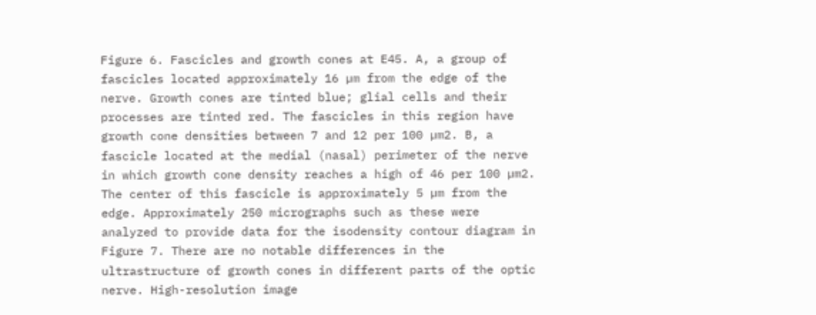Figure 6. Fascicles and growth cones at E45. A, a group of fascicles located approximately 16 µm from the edge of the nerve. Growth cones are tinted blue; glial cells and their processes are tinted red. The fascicles in this region have growth cone densities between 7 and 12 per 100 µm2. B, a fascicle located at the medial (nasal) perimeter of the nerve in which growth cone density reaches a high of 46 per 100 µm2. The center of this fascicle is approximately 5 µm from the edge. Approximately 250 micrographs such as these were analyzed to provide data for the isodensity contour diagram in Figure 7. There are no notable differences in the ultrastructure of growth cones in different parts of the optic nerve. High-resolution image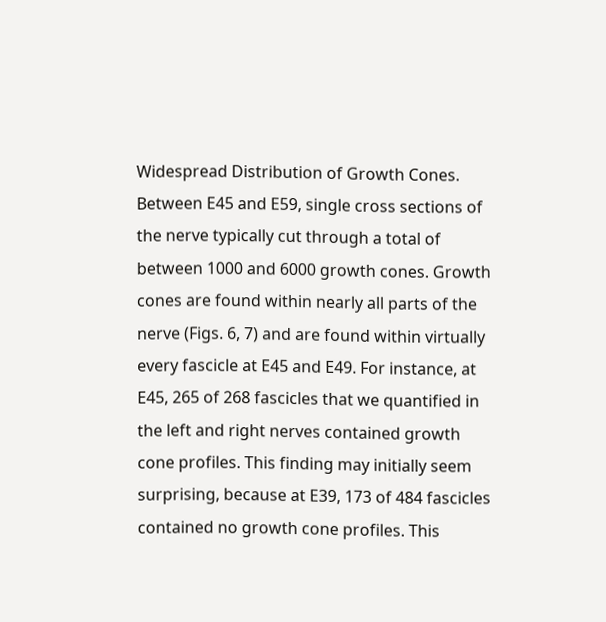Widespread Distribution of Growth Cones. Between E45 and E59, single cross sections of the nerve typically cut through a total of between 1000 and 6000 growth cones. Growth cones are found within nearly all parts of the nerve (Figs. 6, 7) and are found within virtually every fascicle at E45 and E49. For instance, at E45, 265 of 268 fascicles that we quantified in the left and right nerves contained growth cone profiles. This finding may initially seem surprising, because at E39, 173 of 484 fascicles contained no growth cone profiles. This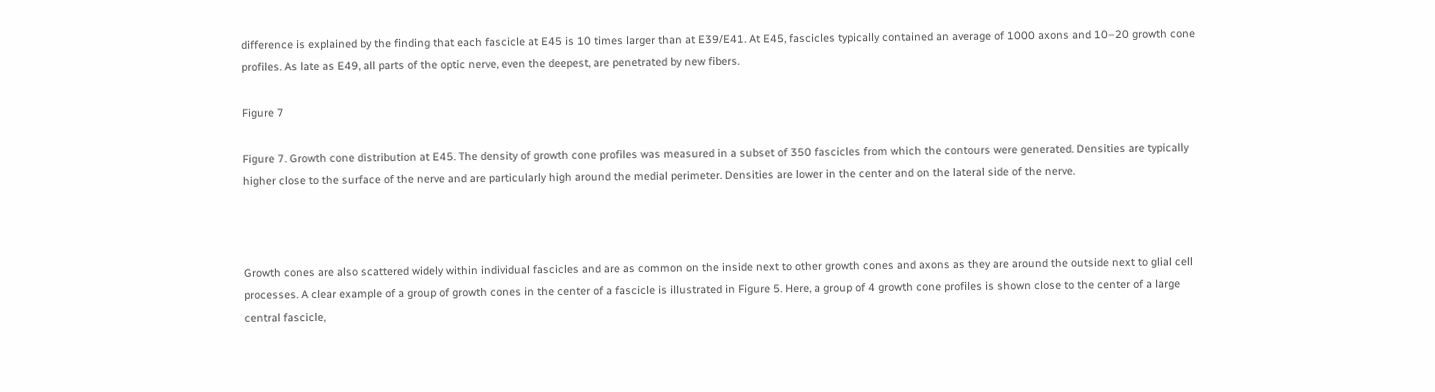difference is explained by the finding that each fascicle at E45 is 10 times larger than at E39/E41. At E45, fascicles typically contained an average of 1000 axons and 10–20 growth cone profiles. As late as E49, all parts of the optic nerve, even the deepest, are penetrated by new fibers.

Figure 7

Figure 7. Growth cone distribution at E45. The density of growth cone profiles was measured in a subset of 350 fascicles from which the contours were generated. Densities are typically higher close to the surface of the nerve and are particularly high around the medial perimeter. Densities are lower in the center and on the lateral side of the nerve.



Growth cones are also scattered widely within individual fascicles and are as common on the inside next to other growth cones and axons as they are around the outside next to glial cell processes. A clear example of a group of growth cones in the center of a fascicle is illustrated in Figure 5. Here, a group of 4 growth cone profiles is shown close to the center of a large central fascicle,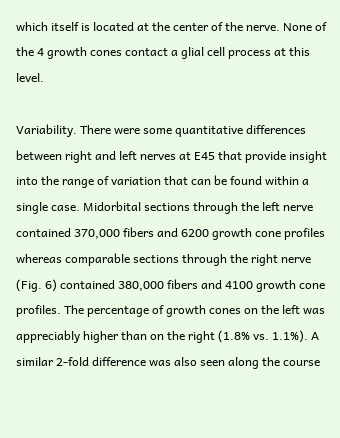which itself is located at the center of the nerve. None of the 4 growth cones contact a glial cell process at this level.

Variability. There were some quantitative differences between right and left nerves at E45 that provide insight into the range of variation that can be found within a single case. Midorbital sections through the left nerve contained 370,000 fibers and 6200 growth cone profiles whereas comparable sections through the right nerve (Fig. 6) contained 380,000 fibers and 4100 growth cone profiles. The percentage of growth cones on the left was appreciably higher than on the right (1.8% vs. 1.1%). A similar 2-fold difference was also seen along the course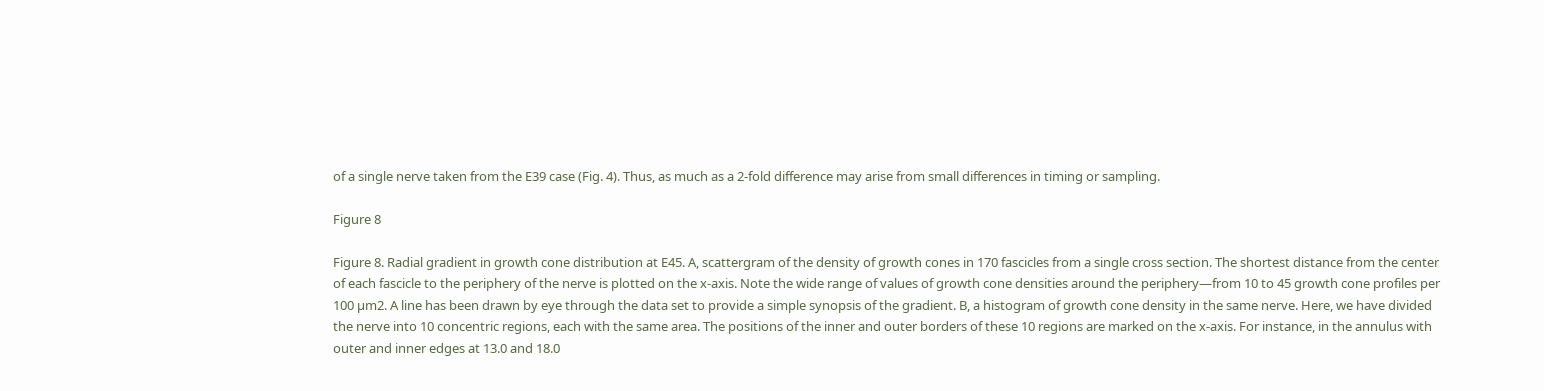of a single nerve taken from the E39 case (Fig. 4). Thus, as much as a 2-fold difference may arise from small differences in timing or sampling.

Figure 8

Figure 8. Radial gradient in growth cone distribution at E45. A, scattergram of the density of growth cones in 170 fascicles from a single cross section. The shortest distance from the center of each fascicle to the periphery of the nerve is plotted on the x-axis. Note the wide range of values of growth cone densities around the periphery—from 10 to 45 growth cone profiles per 100 µm2. A line has been drawn by eye through the data set to provide a simple synopsis of the gradient. B, a histogram of growth cone density in the same nerve. Here, we have divided the nerve into 10 concentric regions, each with the same area. The positions of the inner and outer borders of these 10 regions are marked on the x-axis. For instance, in the annulus with outer and inner edges at 13.0 and 18.0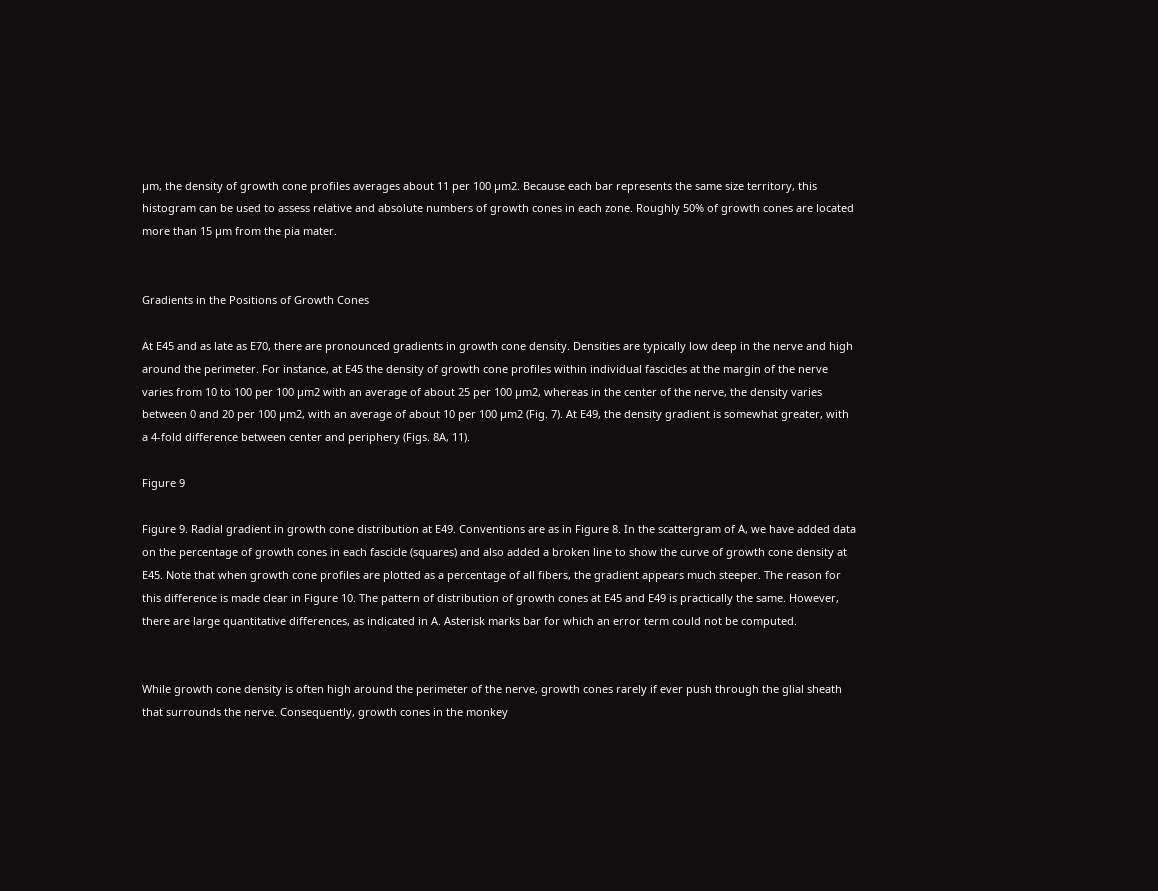µm, the density of growth cone profiles averages about 11 per 100 µm2. Because each bar represents the same size territory, this histogram can be used to assess relative and absolute numbers of growth cones in each zone. Roughly 50% of growth cones are located more than 15 µm from the pia mater.


Gradients in the Positions of Growth Cones

At E45 and as late as E70, there are pronounced gradients in growth cone density. Densities are typically low deep in the nerve and high around the perimeter. For instance, at E45 the density of growth cone profiles within individual fascicles at the margin of the nerve varies from 10 to 100 per 100 µm2 with an average of about 25 per 100 µm2, whereas in the center of the nerve, the density varies between 0 and 20 per 100 µm2, with an average of about 10 per 100 µm2 (Fig. 7). At E49, the density gradient is somewhat greater, with a 4-fold difference between center and periphery (Figs. 8A, 11).

Figure 9

Figure 9. Radial gradient in growth cone distribution at E49. Conventions are as in Figure 8. In the scattergram of A, we have added data on the percentage of growth cones in each fascicle (squares) and also added a broken line to show the curve of growth cone density at E45. Note that when growth cone profiles are plotted as a percentage of all fibers, the gradient appears much steeper. The reason for this difference is made clear in Figure 10. The pattern of distribution of growth cones at E45 and E49 is practically the same. However, there are large quantitative differences, as indicated in A. Asterisk marks bar for which an error term could not be computed.


While growth cone density is often high around the perimeter of the nerve, growth cones rarely if ever push through the glial sheath that surrounds the nerve. Consequently, growth cones in the monkey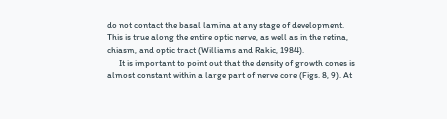do not contact the basal lamina at any stage of development. This is true along the entire optic nerve, as well as in the retina, chiasm, and optic tract (Williams and Rakic, 1984).
      It is important to point out that the density of growth cones is almost constant within a large part of nerve core (Figs. 8, 9). At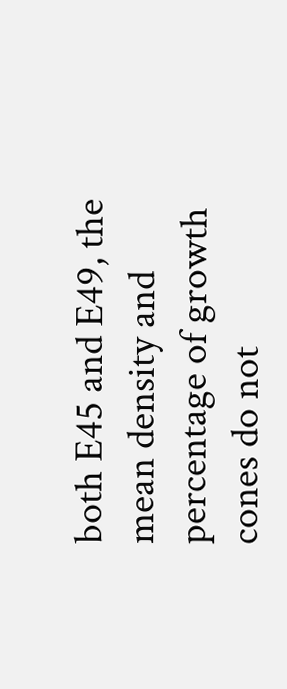both E45 and E49, the mean density and percentage of growth cones do not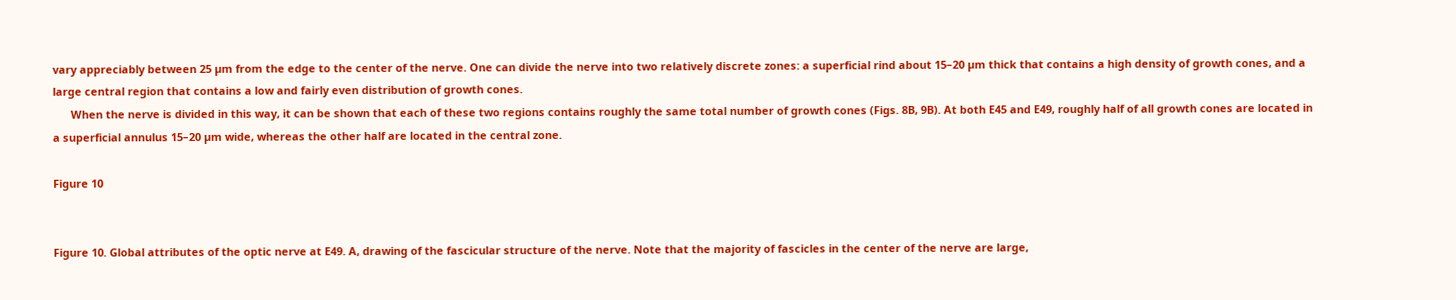vary appreciably between 25 µm from the edge to the center of the nerve. One can divide the nerve into two relatively discrete zones: a superficial rind about 15–20 µm thick that contains a high density of growth cones, and a large central region that contains a low and fairly even distribution of growth cones.
      When the nerve is divided in this way, it can be shown that each of these two regions contains roughly the same total number of growth cones (Figs. 8B, 9B). At both E45 and E49, roughly half of all growth cones are located in a superficial annulus 15–20 µm wide, whereas the other half are located in the central zone.

Figure 10


Figure 10. Global attributes of the optic nerve at E49. A, drawing of the fascicular structure of the nerve. Note that the majority of fascicles in the center of the nerve are large,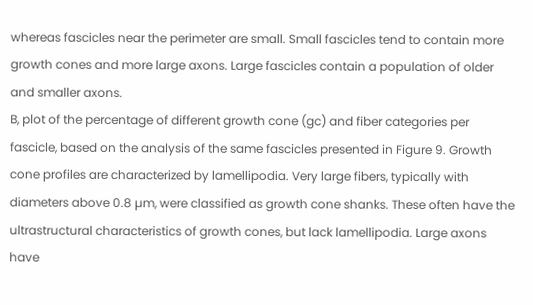whereas fascicles near the perimeter are small. Small fascicles tend to contain more growth cones and more large axons. Large fascicles contain a population of older and smaller axons.
B, plot of the percentage of different growth cone (gc) and fiber categories per fascicle, based on the analysis of the same fascicles presented in Figure 9. Growth cone profiles are characterized by lamellipodia. Very large fibers, typically with diameters above 0.8 µm, were classified as growth cone shanks. These often have the ultrastructural characteristics of growth cones, but lack lamellipodia. Large axons have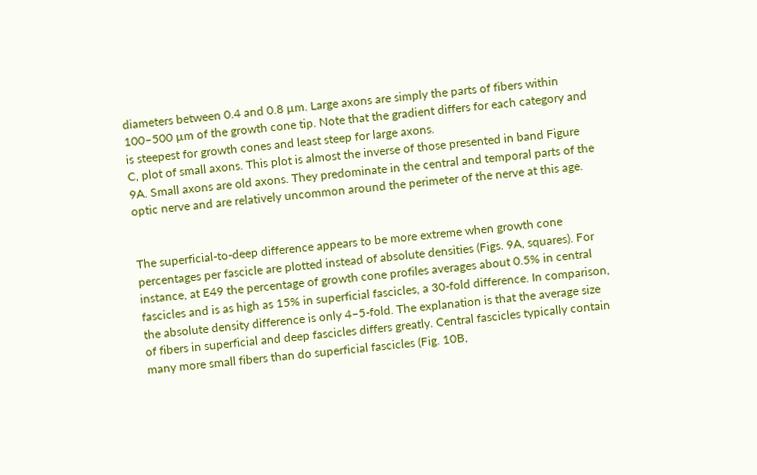diameters between 0.4 and 0.8 µm. Large axons are simply the parts of fibers within 100–500 µm of the growth cone tip. Note that the gradient differs for each category and is steepest for growth cones and least steep for large axons.
C, plot of small axons. This plot is almost the inverse of those presented in band Figure 9A. Small axons are old axons. They predominate in the central and temporal parts of the optic nerve and are relatively uncommon around the perimeter of the nerve at this age.


The superficial-to-deep difference appears to be more extreme when growth cone percentages per fascicle are plotted instead of absolute densities (Figs. 9A, squares). For instance, at E49 the percentage of growth cone profiles averages about 0.5% in central fascicles and is as high as 15% in superficial fascicles, a 30-fold difference. In comparison, the absolute density difference is only 4–5-fold. The explanation is that the average size of fibers in superficial and deep fascicles differs greatly. Central fascicles typically contain many more small fibers than do superficial fascicles (Fig. 10B,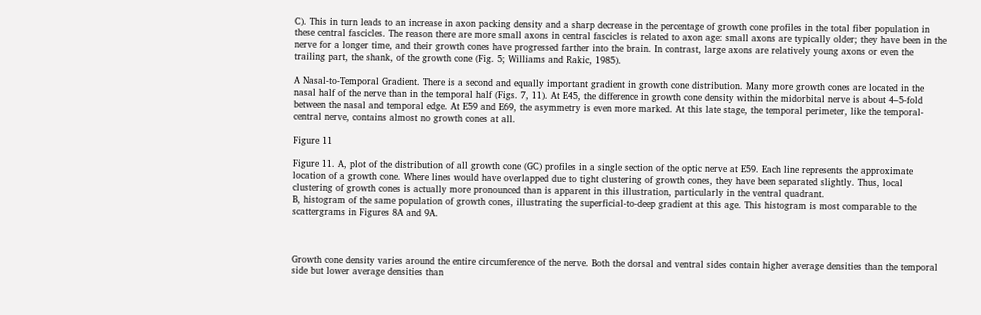C). This in turn leads to an increase in axon packing density and a sharp decrease in the percentage of growth cone profiles in the total fiber population in these central fascicles. The reason there are more small axons in central fascicles is related to axon age: small axons are typically older; they have been in the nerve for a longer time, and their growth cones have progressed farther into the brain. In contrast, large axons are relatively young axons or even the trailing part, the shank, of the growth cone (Fig. 5; Williams and Rakic, 1985).

A Nasal-to-Temporal Gradient. There is a second and equally important gradient in growth cone distribution. Many more growth cones are located in the nasal half of the nerve than in the temporal half (Figs. 7, 11). At E45, the difference in growth cone density within the midorbital nerve is about 4–5-fold between the nasal and temporal edge. At E59 and E69, the asymmetry is even more marked. At this late stage, the temporal perimeter, like the temporal-central nerve, contains almost no growth cones at all.

Figure 11

Figure 11. A, plot of the distribution of all growth cone (GC) profiles in a single section of the optic nerve at E59. Each line represents the approximate location of a growth cone. Where lines would have overlapped due to tight clustering of growth cones, they have been separated slightly. Thus, local clustering of growth cones is actually more pronounced than is apparent in this illustration, particularly in the ventral quadrant.
B, histogram of the same population of growth cones, illustrating the superficial-to-deep gradient at this age. This histogram is most comparable to the scattergrams in Figures 8A and 9A.



Growth cone density varies around the entire circumference of the nerve. Both the dorsal and ventral sides contain higher average densities than the temporal side but lower average densities than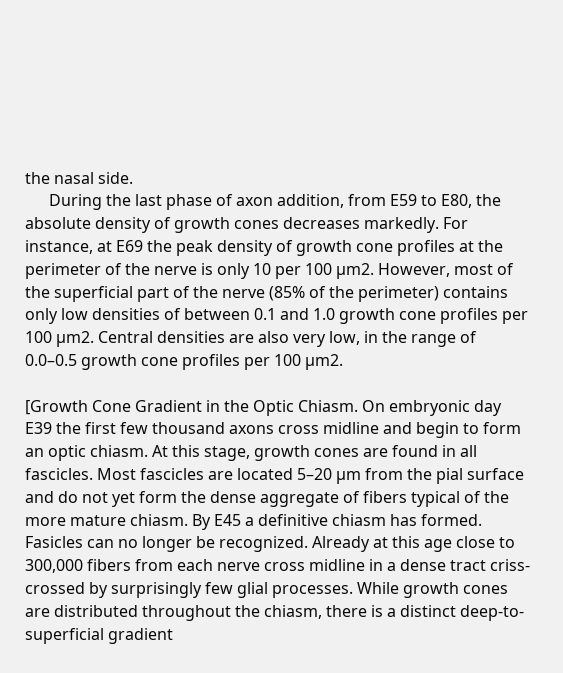the nasal side.
      During the last phase of axon addition, from E59 to E80, the absolute density of growth cones decreases markedly. For instance, at E69 the peak density of growth cone profiles at the perimeter of the nerve is only 10 per 100 µm2. However, most of the superficial part of the nerve (85% of the perimeter) contains only low densities of between 0.1 and 1.0 growth cone profiles per 100 µm2. Central densities are also very low, in the range of 0.0–0.5 growth cone profiles per 100 µm2.

[Growth Cone Gradient in the Optic Chiasm. On embryonic day E39 the first few thousand axons cross midline and begin to form an optic chiasm. At this stage, growth cones are found in all fascicles. Most fascicles are located 5–20 µm from the pial surface and do not yet form the dense aggregate of fibers typical of the more mature chiasm. By E45 a definitive chiasm has formed. Fasicles can no longer be recognized. Already at this age close to 300,000 fibers from each nerve cross midline in a dense tract criss-crossed by surprisingly few glial processes. While growth cones are distributed throughout the chiasm, there is a distinct deep-to-superficial gradient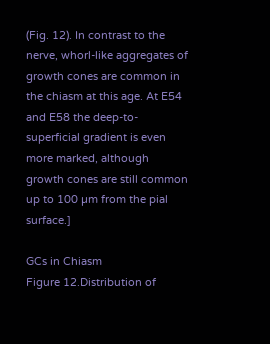(Fig. 12). In contrast to the nerve, whorl-like aggregates of growth cones are common in the chiasm at this age. At E54 and E58 the deep-to-superficial gradient is even more marked, although growth cones are still common up to 100 µm from the pial surface.]

GCs in Chiasm
Figure 12.Distribution of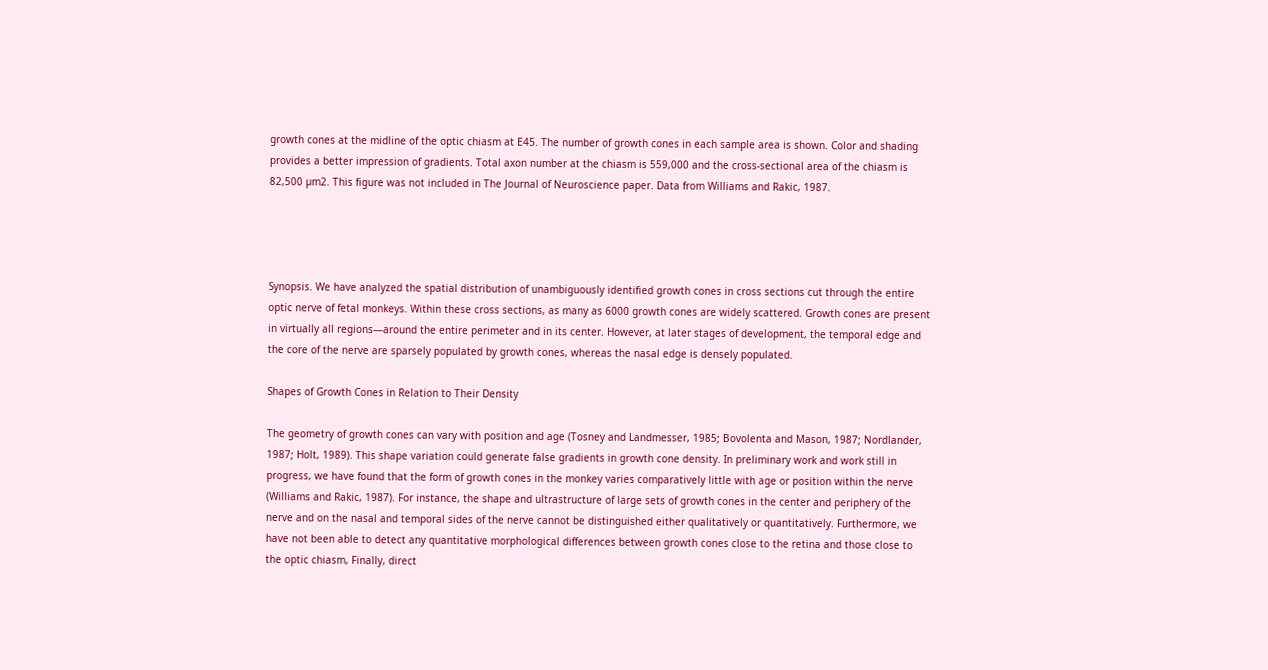growth cones at the midline of the optic chiasm at E45. The number of growth cones in each sample area is shown. Color and shading provides a better impression of gradients. Total axon number at the chiasm is 559,000 and the cross-sectional area of the chiasm is 82,500 µm2. This figure was not included in The Journal of Neuroscience paper. Data from Williams and Rakic, 1987.




Synopsis. We have analyzed the spatial distribution of unambiguously identified growth cones in cross sections cut through the entire optic nerve of fetal monkeys. Within these cross sections, as many as 6000 growth cones are widely scattered. Growth cones are present in virtually all regions—around the entire perimeter and in its center. However, at later stages of development, the temporal edge and the core of the nerve are sparsely populated by growth cones, whereas the nasal edge is densely populated.

Shapes of Growth Cones in Relation to Their Density

The geometry of growth cones can vary with position and age (Tosney and Landmesser, 1985; Bovolenta and Mason, 1987; Nordlander, 1987; Holt, 1989). This shape variation could generate false gradients in growth cone density. In preliminary work and work still in progress, we have found that the form of growth cones in the monkey varies comparatively little with age or position within the nerve (Williams and Rakic, 1987). For instance, the shape and ultrastructure of large sets of growth cones in the center and periphery of the nerve and on the nasal and temporal sides of the nerve cannot be distinguished either qualitatively or quantitatively. Furthermore, we have not been able to detect any quantitative morphological differences between growth cones close to the retina and those close to the optic chiasm, Finally, direct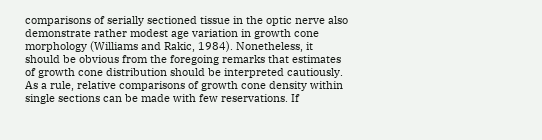comparisons of serially sectioned tissue in the optic nerve also demonstrate rather modest age variation in growth cone morphology (Williams and Rakic, 1984). Nonetheless, it should be obvious from the foregoing remarks that estimates of growth cone distribution should be interpreted cautiously. As a rule, relative comparisons of growth cone density within single sections can be made with few reservations. If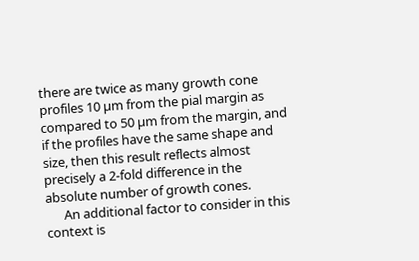there are twice as many growth cone profiles 10 µm from the pial margin as compared to 50 µm from the margin, and if the profiles have the same shape and size, then this result reflects almost precisely a 2-fold difference in the absolute number of growth cones.
      An additional factor to consider in this context is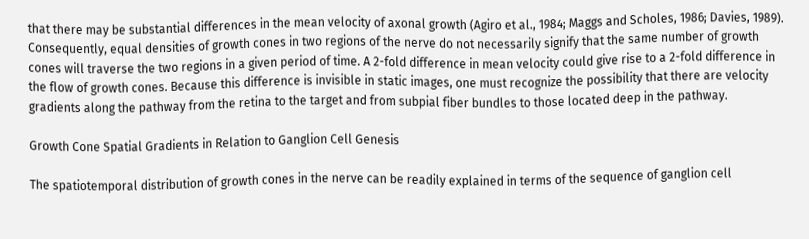that there may be substantial differences in the mean velocity of axonal growth (Agiro et al., 1984; Maggs and Scholes, 1986; Davies, 1989). Consequently, equal densities of growth cones in two regions of the nerve do not necessarily signify that the same number of growth cones will traverse the two regions in a given period of time. A 2-fold difference in mean velocity could give rise to a 2-fold difference in the flow of growth cones. Because this difference is invisible in static images, one must recognize the possibility that there are velocity gradients along the pathway from the retina to the target and from subpial fiber bundles to those located deep in the pathway.

Growth Cone Spatial Gradients in Relation to Ganglion Cell Genesis

The spatiotemporal distribution of growth cones in the nerve can be readily explained in terms of the sequence of ganglion cell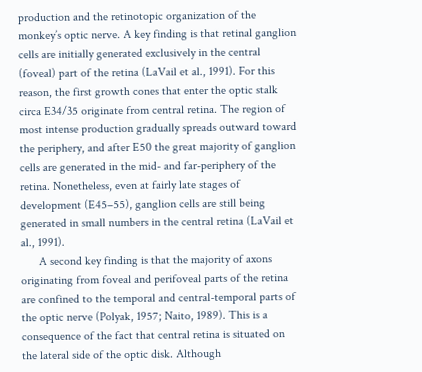production and the retinotopic organization of the monkey’s optic nerve. A key finding is that retinal ganglion cells are initially generated exclusively in the central (foveal) part of the retina (LaVail et al., 1991). For this reason, the first growth cones that enter the optic stalk circa E34/35 originate from central retina. The region of most intense production gradually spreads outward toward the periphery, and after E50 the great majority of ganglion cells are generated in the mid- and far-periphery of the retina. Nonetheless, even at fairly late stages of development (E45–55), ganglion cells are still being generated in small numbers in the central retina (LaVail et al., 1991).
      A second key finding is that the majority of axons originating from foveal and perifoveal parts of the retina are confined to the temporal and central-temporal parts of the optic nerve (Polyak, 1957; Naito, 1989). This is a consequence of the fact that central retina is situated on the lateral side of the optic disk. Although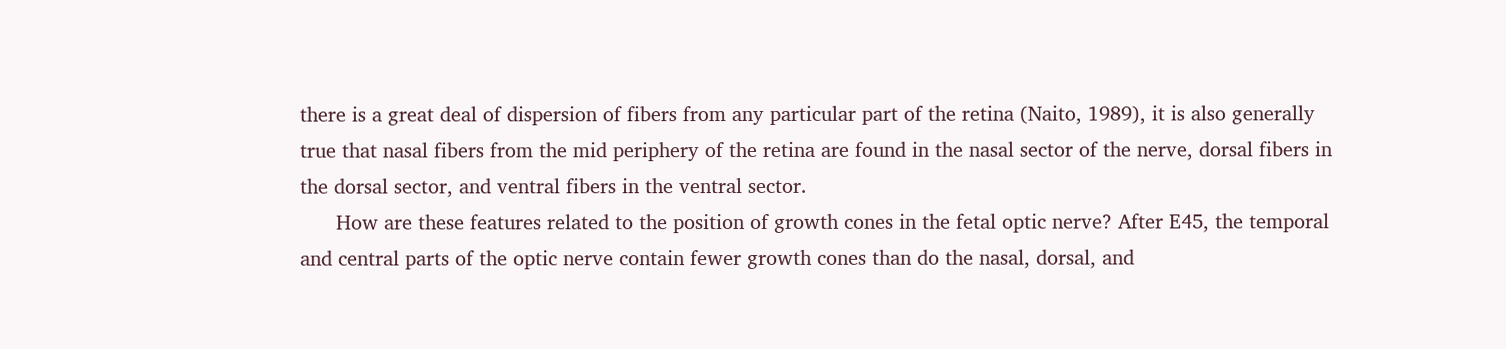there is a great deal of dispersion of fibers from any particular part of the retina (Naito, 1989), it is also generally true that nasal fibers from the mid periphery of the retina are found in the nasal sector of the nerve, dorsal fibers in the dorsal sector, and ventral fibers in the ventral sector.
      How are these features related to the position of growth cones in the fetal optic nerve? After E45, the temporal and central parts of the optic nerve contain fewer growth cones than do the nasal, dorsal, and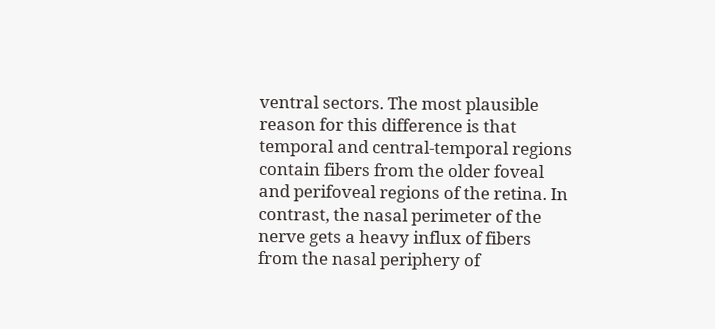ventral sectors. The most plausible reason for this difference is that temporal and central-temporal regions contain fibers from the older foveal and perifoveal regions of the retina. In contrast, the nasal perimeter of the nerve gets a heavy influx of fibers from the nasal periphery of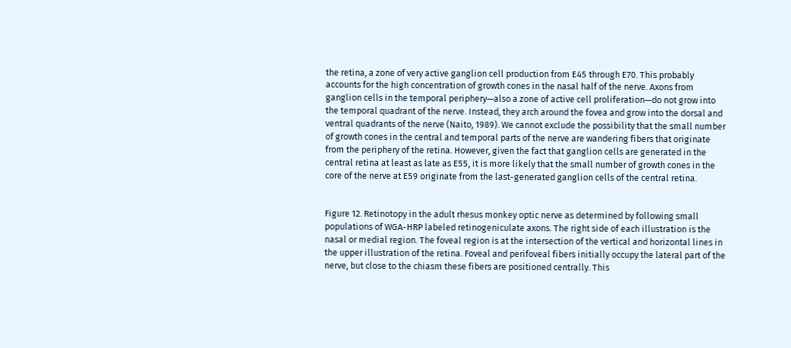the retina, a zone of very active ganglion cell production from E45 through E70. This probably accounts for the high concentration of growth cones in the nasal half of the nerve. Axons from ganglion cells in the temporal periphery—also a zone of active cell proliferation—do not grow into the temporal quadrant of the nerve. Instead, they arch around the fovea and grow into the dorsal and ventral quadrants of the nerve (Naito, 1989). We cannot exclude the possibility that the small number of growth cones in the central and temporal parts of the nerve are wandering fibers that originate from the periphery of the retina. However, given the fact that ganglion cells are generated in the central retina at least as late as E55, it is more likely that the small number of growth cones in the core of the nerve at E59 originate from the last-generated ganglion cells of the central retina.


Figure 12. Retinotopy in the adult rhesus monkey optic nerve as determined by following small populations of WGA-HRP labeled retinogeniculate axons. The right side of each illustration is the nasal or medial region. The foveal region is at the intersection of the vertical and horizontal lines in the upper illustration of the retina. Foveal and perifoveal fibers initially occupy the lateral part of the nerve, but close to the chiasm these fibers are positioned centrally. This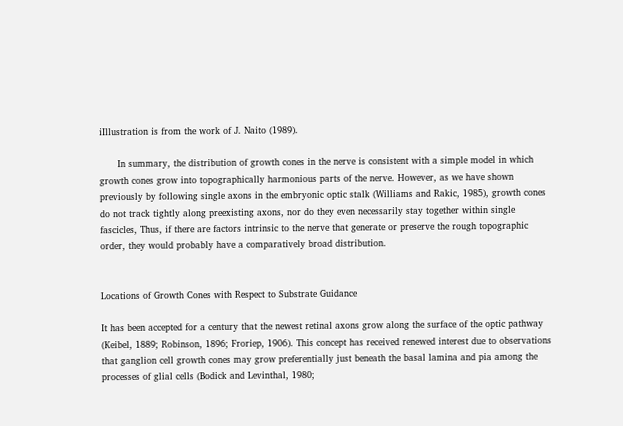iIllustration is from the work of J. Naito (1989).

      In summary, the distribution of growth cones in the nerve is consistent with a simple model in which growth cones grow into topographically harmonious parts of the nerve. However, as we have shown previously by following single axons in the embryonic optic stalk (Williams and Rakic, 1985), growth cones do not track tightly along preexisting axons, nor do they even necessarily stay together within single fascicles, Thus, if there are factors intrinsic to the nerve that generate or preserve the rough topographic order, they would probably have a comparatively broad distribution.


Locations of Growth Cones with Respect to Substrate Guidance

It has been accepted for a century that the newest retinal axons grow along the surface of the optic pathway (Keibel, 1889; Robinson, 1896; Froriep, 1906). This concept has received renewed interest due to observations that ganglion cell growth cones may grow preferentially just beneath the basal lamina and pia among the processes of glial cells (Bodick and Levinthal, 1980;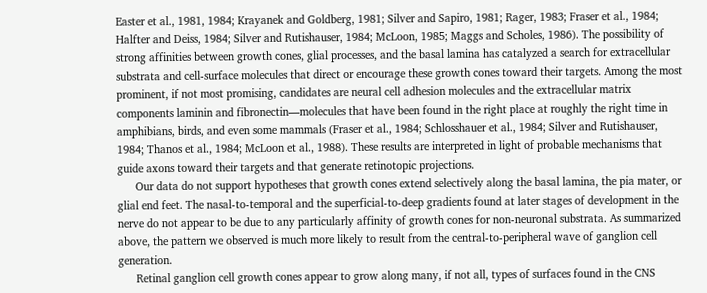Easter et al., 1981, 1984; Krayanek and Goldberg, 1981; Silver and Sapiro, 1981; Rager, 1983; Fraser et al., 1984; Halfter and Deiss, 1984; Silver and Rutishauser, 1984; McLoon, 1985; Maggs and Scholes, 1986). The possibility of strong affinities between growth cones, glial processes, and the basal lamina has catalyzed a search for extracellular substrata and cell-surface molecules that direct or encourage these growth cones toward their targets. Among the most prominent, if not most promising, candidates are neural cell adhesion molecules and the extracellular matrix components laminin and fibronectin—molecules that have been found in the right place at roughly the right time in amphibians, birds, and even some mammals (Fraser et al., 1984; Schlosshauer et al., 1984; Silver and Rutishauser, 1984; Thanos et al., 1984; McLoon et al., 1988). These results are interpreted in light of probable mechanisms that guide axons toward their targets and that generate retinotopic projections.
      Our data do not support hypotheses that growth cones extend selectively along the basal lamina, the pia mater, or glial end feet. The nasal-to-temporal and the superficial-to-deep gradients found at later stages of development in the nerve do not appear to be due to any particularly affinity of growth cones for non-neuronal substrata. As summarized above, the pattern we observed is much more likely to result from the central-to-peripheral wave of ganglion cell generation.
      Retinal ganglion cell growth cones appear to grow along many, if not all, types of surfaces found in the CNS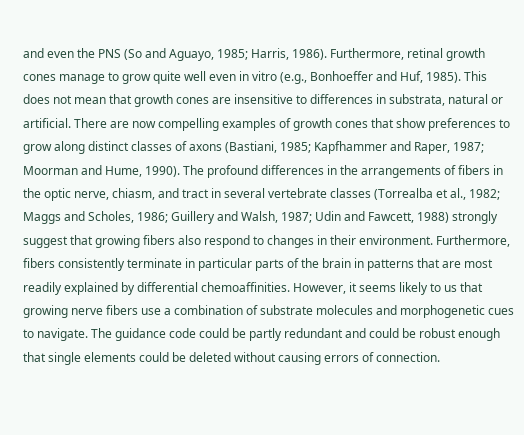and even the PNS (So and Aguayo, 1985; Harris, 1986). Furthermore, retinal growth cones manage to grow quite well even in vitro (e.g., Bonhoeffer and Huf, 1985). This does not mean that growth cones are insensitive to differences in substrata, natural or artificial. There are now compelling examples of growth cones that show preferences to grow along distinct classes of axons (Bastiani, 1985; Kapfhammer and Raper, 1987; Moorman and Hume, 1990). The profound differences in the arrangements of fibers in the optic nerve, chiasm, and tract in several vertebrate classes (Torrealba et al., 1982; Maggs and Scholes, 1986; Guillery and Walsh, 1987; Udin and Fawcett, 1988) strongly suggest that growing fibers also respond to changes in their environment. Furthermore, fibers consistently terminate in particular parts of the brain in patterns that are most readily explained by differential chemoaffinities. However, it seems likely to us that growing nerve fibers use a combination of substrate molecules and morphogenetic cues to navigate. The guidance code could be partly redundant and could be robust enough that single elements could be deleted without causing errors of connection.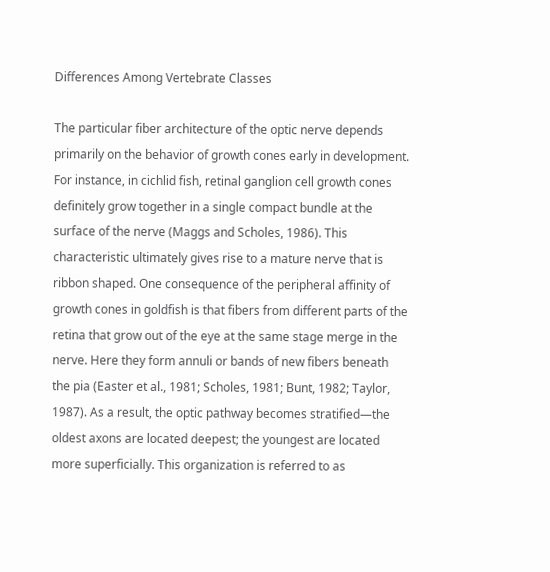Differences Among Vertebrate Classes

The particular fiber architecture of the optic nerve depends primarily on the behavior of growth cones early in development. For instance, in cichlid fish, retinal ganglion cell growth cones definitely grow together in a single compact bundle at the surface of the nerve (Maggs and Scholes, 1986). This characteristic ultimately gives rise to a mature nerve that is ribbon shaped. One consequence of the peripheral affinity of growth cones in goldfish is that fibers from different parts of the retina that grow out of the eye at the same stage merge in the nerve. Here they form annuli or bands of new fibers beneath the pia (Easter et al., 1981; Scholes, 1981; Bunt, 1982; Taylor, 1987). As a result, the optic pathway becomes stratified—the oldest axons are located deepest; the youngest are located more superficially. This organization is referred to as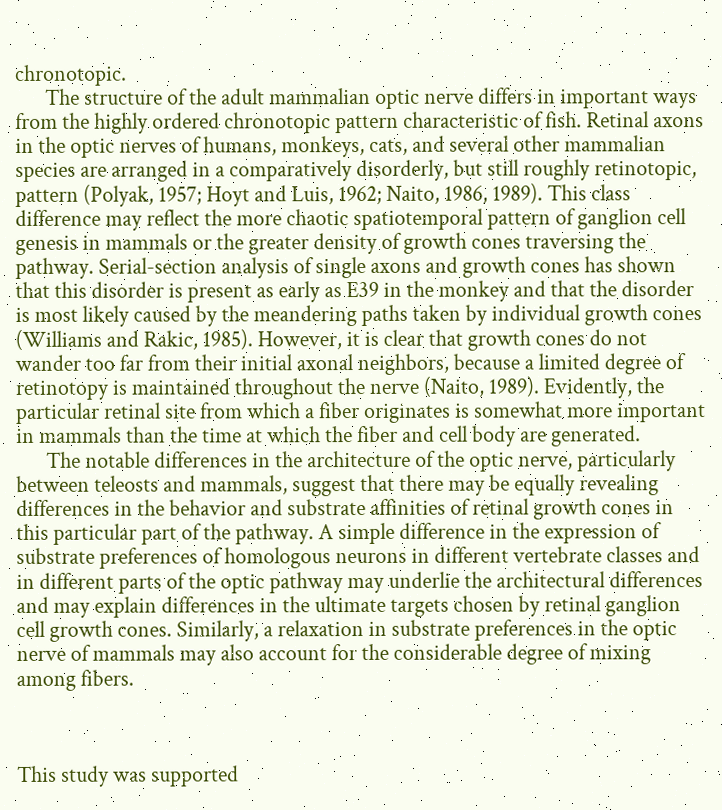chronotopic.
      The structure of the adult mammalian optic nerve differs in important ways from the highly ordered chronotopic pattern characteristic of fish. Retinal axons in the optic nerves of humans, monkeys, cats, and several other mammalian species are arranged in a comparatively disorderly, but still roughly retinotopic, pattern (Polyak, 1957; Hoyt and Luis, 1962; Naito, 1986, 1989). This class difference may reflect the more chaotic spatiotemporal pattern of ganglion cell genesis in mammals or the greater density of growth cones traversing the pathway. Serial-section analysis of single axons and growth cones has shown that this disorder is present as early as E39 in the monkey and that the disorder is most likely caused by the meandering paths taken by individual growth cones (Williams and Rakic, 1985). However, it is clear that growth cones do not wander too far from their initial axonal neighbors, because a limited degree of retinotopy is maintained throughout the nerve (Naito, 1989). Evidently, the particular retinal site from which a fiber originates is somewhat more important in mammals than the time at which the fiber and cell body are generated.
      The notable differences in the architecture of the optic nerve, particularly between teleosts and mammals, suggest that there may be equally revealing differences in the behavior and substrate affinities of retinal growth cones in this particular part of the pathway. A simple difference in the expression of substrate preferences of homologous neurons in different vertebrate classes and in different parts of the optic pathway may underlie the architectural differences and may explain differences in the ultimate targets chosen by retinal ganglion cell growth cones. Similarly, a relaxation in substrate preferences in the optic nerve of mammals may also account for the considerable degree of mixing among fibers.



This study was supported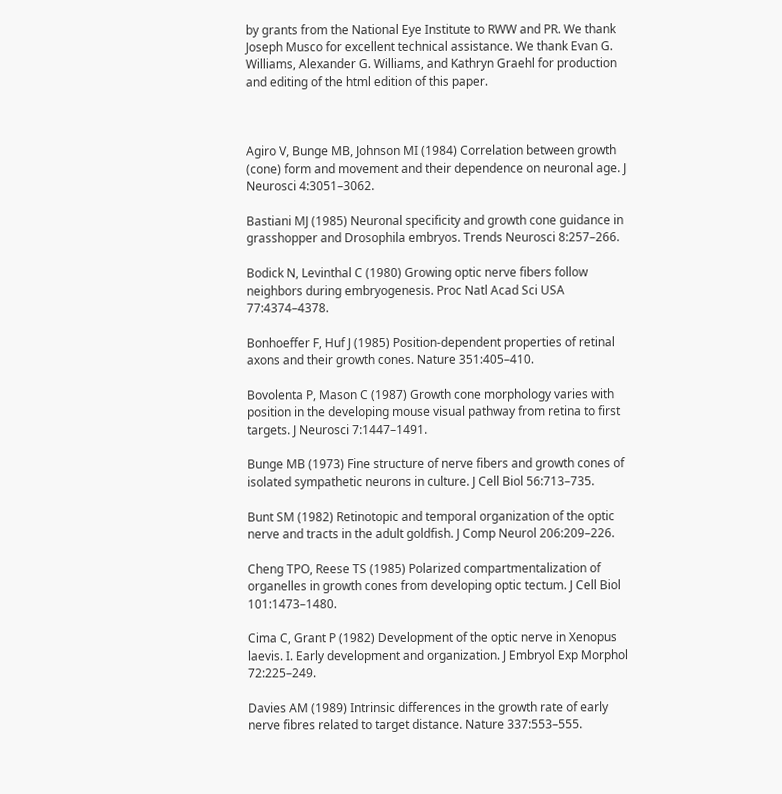by grants from the National Eye Institute to RWW and PR. We thank Joseph Musco for excellent technical assistance. We thank Evan G. Williams, Alexander G. Williams, and Kathryn Graehl for production and editing of the html edition of this paper.



Agiro V, Bunge MB, Johnson MI (1984) Correlation between growth (cone) form and movement and their dependence on neuronal age. J Neurosci 4:3051–3062.

Bastiani MJ (1985) Neuronal specificity and growth cone guidance in grasshopper and Drosophila embryos. Trends Neurosci 8:257–266.

Bodick N, Levinthal C (1980) Growing optic nerve fibers follow neighbors during embryogenesis. Proc Natl Acad Sci USA 77:4374–4378.

Bonhoeffer F, Huf J (1985) Position-dependent properties of retinal axons and their growth cones. Nature 351:405–410.

Bovolenta P, Mason C (1987) Growth cone morphology varies with position in the developing mouse visual pathway from retina to first targets. J Neurosci 7:1447–1491.

Bunge MB (1973) Fine structure of nerve fibers and growth cones of isolated sympathetic neurons in culture. J Cell Biol 56:713–735.

Bunt SM (1982) Retinotopic and temporal organization of the optic nerve and tracts in the adult goldfish. J Comp Neurol 206:209–226.

Cheng TPO, Reese TS (1985) Polarized compartmentalization of organelles in growth cones from developing optic tectum. J Cell Biol 101:1473–1480.

Cima C, Grant P (1982) Development of the optic nerve in Xenopus laevis. I. Early development and organization. J Embryol Exp Morphol 72:225–249.

Davies AM (1989) Intrinsic differences in the growth rate of early nerve fibres related to target distance. Nature 337:553–555.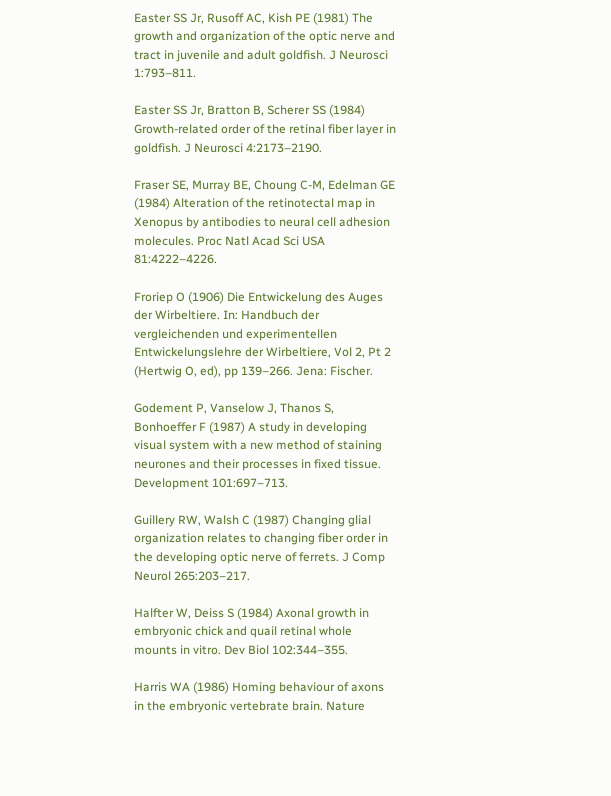Easter SS Jr, Rusoff AC, Kish PE (1981) The growth and organization of the optic nerve and tract in juvenile and adult goldfish. J Neurosci 1:793–811.

Easter SS Jr, Bratton B, Scherer SS (1984) Growth-related order of the retinal fiber layer in goldfish. J Neurosci 4:2173–2190.

Fraser SE, Murray BE, Choung C-M, Edelman GE (1984) Alteration of the retinotectal map in Xenopus by antibodies to neural cell adhesion molecules. Proc Natl Acad Sci USA 81:4222–4226.

Froriep O (1906) Die Entwickelung des Auges der Wirbeltiere. In: Handbuch der vergleichenden und experimentellen Entwickelungslehre der Wirbeltiere, Vol 2, Pt 2 (Hertwig O, ed), pp 139–266. Jena: Fischer.

Godement P, Vanselow J, Thanos S, Bonhoeffer F (1987) A study in developing visual system with a new method of staining neurones and their processes in fixed tissue. Development 101:697–713.

Guillery RW, Walsh C (1987) Changing glial organization relates to changing fiber order in the developing optic nerve of ferrets. J Comp Neurol 265:203–217.

Halfter W, Deiss S (1984) Axonal growth in embryonic chick and quail retinal whole mounts in vitro. Dev Biol 102:344–355.

Harris WA (1986) Homing behaviour of axons in the embryonic vertebrate brain. Nature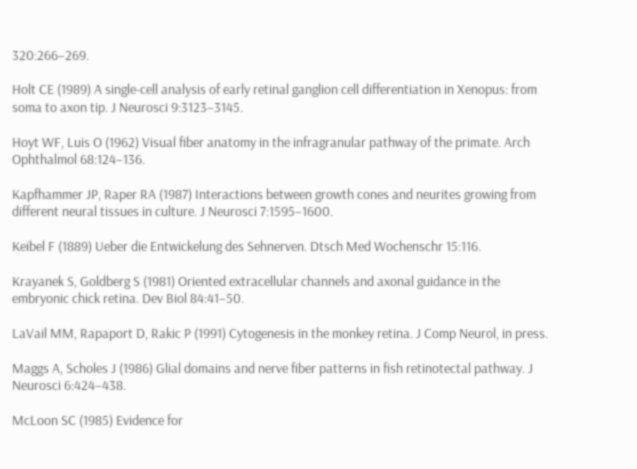320:266–269.

Holt CE (1989) A single-cell analysis of early retinal ganglion cell differentiation in Xenopus: from soma to axon tip. J Neurosci 9:3123–3145.

Hoyt WF, Luis O (1962) Visual fiber anatomy in the infragranular pathway of the primate. Arch Ophthalmol 68:124–136.

Kapfhammer JP, Raper RA (1987) Interactions between growth cones and neurites growing from different neural tissues in culture. J Neurosci 7:1595–1600.

Keibel F (1889) Ueber die Entwickelung des Sehnerven. Dtsch Med Wochenschr 15:116.

Krayanek S, Goldberg S (1981) Oriented extracellular channels and axonal guidance in the embryonic chick retina. Dev Biol 84:41–50.

LaVail MM, Rapaport D, Rakic P (1991) Cytogenesis in the monkey retina. J Comp Neurol, in press.

Maggs A, Scholes J (1986) Glial domains and nerve fiber patterns in fish retinotectal pathway. J Neurosci 6:424–438.

McLoon SC (1985) Evidence for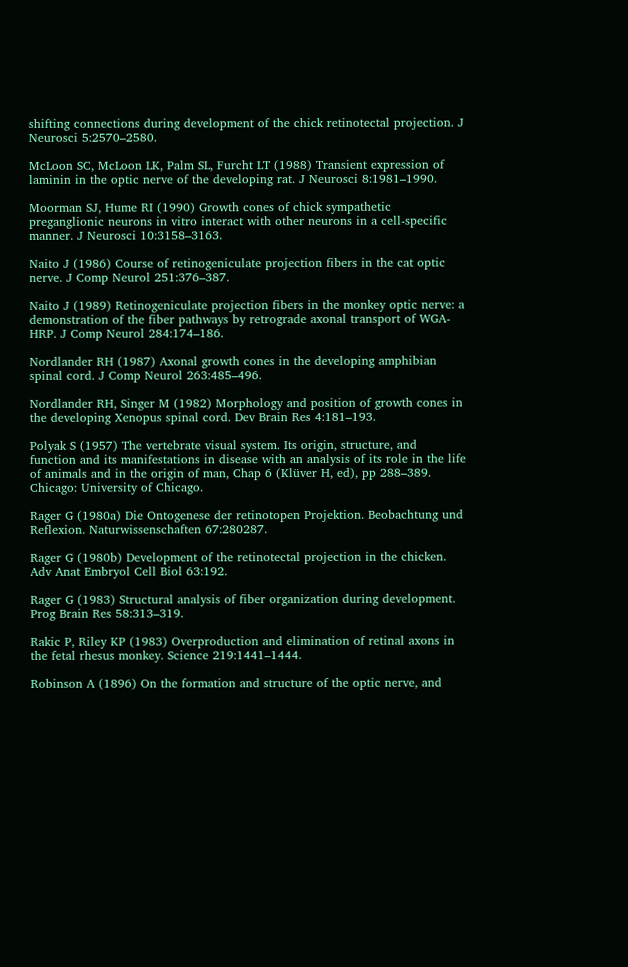shifting connections during development of the chick retinotectal projection. J Neurosci 5:2570–2580.

McLoon SC, McLoon LK, Palm SL, Furcht LT (1988) Transient expression of laminin in the optic nerve of the developing rat. J Neurosci 8:1981–1990.

Moorman SJ, Hume RI (1990) Growth cones of chick sympathetic preganglionic neurons in vitro interact with other neurons in a cell-specific manner. J Neurosci 10:3158–3163.

Naito J (1986) Course of retinogeniculate projection fibers in the cat optic nerve. J Comp Neurol 251:376–387.

Naito J (1989) Retinogeniculate projection fibers in the monkey optic nerve: a demonstration of the fiber pathways by retrograde axonal transport of WGA-HRP. J Comp Neurol 284:174–186.

Nordlander RH (1987) Axonal growth cones in the developing amphibian spinal cord. J Comp Neurol 263:485–496.

Nordlander RH, Singer M (1982) Morphology and position of growth cones in the developing Xenopus spinal cord. Dev Brain Res 4:181–193.

Polyak S (1957) The vertebrate visual system. Its origin, structure, and function and its manifestations in disease with an analysis of its role in the life of animals and in the origin of man, Chap 6 (Klüver H, ed), pp 288–389. Chicago: University of Chicago.

Rager G (1980a) Die Ontogenese der retinotopen Projektion. Beobachtung und Reflexion. Naturwissenschaften 67:280287.

Rager G (1980b) Development of the retinotectal projection in the chicken. Adv Anat Embryol Cell Biol 63:192.

Rager G (1983) Structural analysis of fiber organization during development. Prog Brain Res 58:313–319.

Rakic P, Riley KP (1983) Overproduction and elimination of retinal axons in the fetal rhesus monkey. Science 219:1441–1444.

Robinson A (1896) On the formation and structure of the optic nerve, and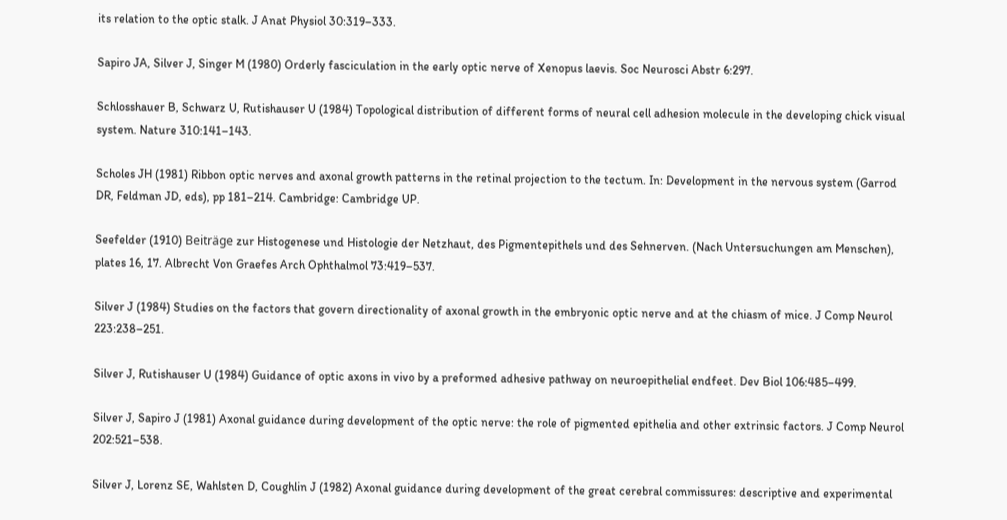its relation to the optic stalk. J Anat Physiol 30:319–333.

Sapiro JA, Silver J, Singer M (1980) Orderly fasciculation in the early optic nerve of Xenopus laevis. Soc Neurosci Abstr 6:297.

Schlosshauer B, Schwarz U, Rutishauser U (1984) Topological distribution of different forms of neural cell adhesion molecule in the developing chick visual system. Nature 310:141–143.

Scholes JH (1981) Ribbon optic nerves and axonal growth patterns in the retinal projection to the tectum. In: Development in the nervous system (Garrod DR, Feldman JD, eds), pp 181–214. Cambridge: Cambridge UP.

Seefelder (1910) Beiträge zur Histogenese und Histologie der Netzhaut, des Pigmentepithels und des Sehnerven. (Nach Untersuchungen am Menschen), plates 16, 17. Albrecht Von Graefes Arch Ophthalmol 73:419–537.

Silver J (1984) Studies on the factors that govern directionality of axonal growth in the embryonic optic nerve and at the chiasm of mice. J Comp Neurol 223:238–251.

Silver J, Rutishauser U (1984) Guidance of optic axons in vivo by a preformed adhesive pathway on neuroepithelial endfeet. Dev Biol 106:485–499.

Silver J, Sapiro J (1981) Axonal guidance during development of the optic nerve: the role of pigmented epithelia and other extrinsic factors. J Comp Neurol 202:521–538.

Silver J, Lorenz SE, Wahlsten D, Coughlin J (1982) Axonal guidance during development of the great cerebral commissures: descriptive and experimental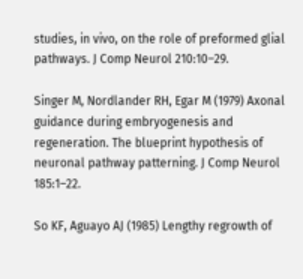studies, in vivo, on the role of preformed glial pathways. J Comp Neurol 210:10–29.

Singer M, Nordlander RH, Egar M (1979) Axonal guidance during embryogenesis and regeneration. The blueprint hypothesis of neuronal pathway patterning. J Comp Neurol 185:1–22.

So KF, Aguayo AJ (1985) Lengthy regrowth of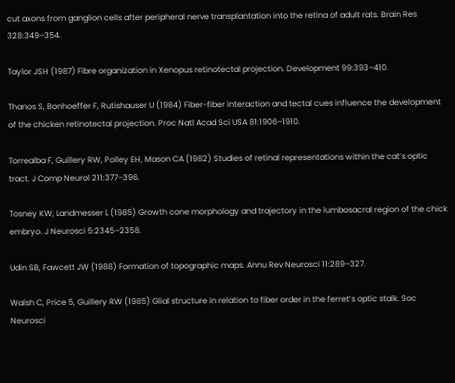cut axons from ganglion cells after peripheral nerve transplantation into the retina of adult rats. Brain Res 328:349–354.

Taylor JSH (1987) Fibre organization in Xenopus retinotectal projection. Development 99:393–410.

Thanos S, Bonhoeffer F, Rutishauser U (1984) Fiber-fiber interaction and tectal cues influence the development of the chicken retinotectal projection. Proc Natl Acad Sci USA 81:1906–1910.

Torrealba F, Guillery RW, Polley EH, Mason CA (1982) Studies of retinal representations within the cat’s optic tract. J Comp Neurol 211:377–396.

Tosney KW, Landmesser L (1985) Growth cone morphology and trajectory in the lumbosacral region of the chick embryo. J Neurosci 5:2345–2358.

Udin SB, Fawcett JW (1988) Formation of topographic maps. Annu Rev Neurosci 11:289–327.

Walsh C, Price 5, Guillery RW (1985) Glial structure in relation to fiber order in the ferret’s optic stalk. Soc Neurosci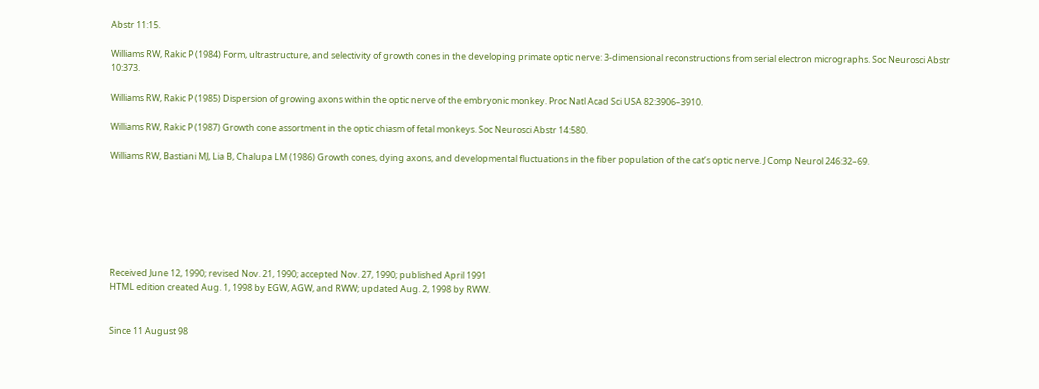Abstr 11:15.

Williams RW, Rakic P (1984) Form, ultrastructure, and selectivity of growth cones in the developing primate optic nerve: 3-dimensional reconstructions from serial electron micrographs. Soc Neurosci Abstr 10:373.

Williams RW, Rakic P (1985) Dispersion of growing axons within the optic nerve of the embryonic monkey. Proc Natl Acad Sci USA 82:3906–3910.

Williams RW, Rakic P (1987) Growth cone assortment in the optic chiasm of fetal monkeys. Soc Neurosci Abstr 14:580.

Williams RW, Bastiani MJ, Lia B, Chalupa LM (1986) Growth cones, dying axons, and developmental fluctuations in the fiber population of the cat’s optic nerve. J Comp Neurol 246:32–69.







Received June 12, 1990; revised Nov. 21, 1990; accepted Nov. 27, 1990; published April 1991
HTML edition created Aug. 1, 1998 by EGW, AGW, and RWW; updated Aug. 2, 1998 by RWW.


Since 11 August 98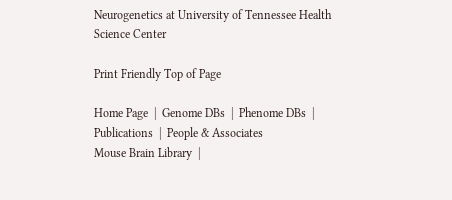Neurogenetics at University of Tennessee Health Science Center

Print Friendly Top of Page

Home Page  |  Genome DBs  |  Phenome DBs  |  Publications  |  People & Associates
Mouse Brain Library  |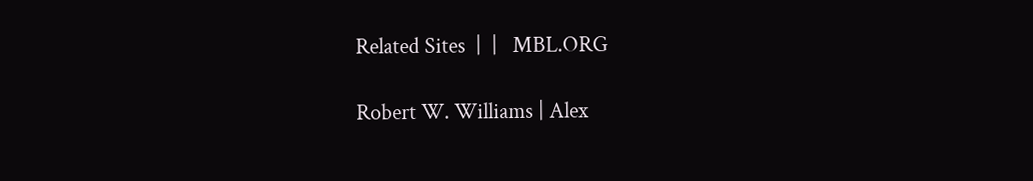Related Sites  |  |   MBL.ORG

Robert W. Williams | Alex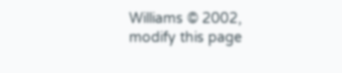Williams © 2002, modify this page